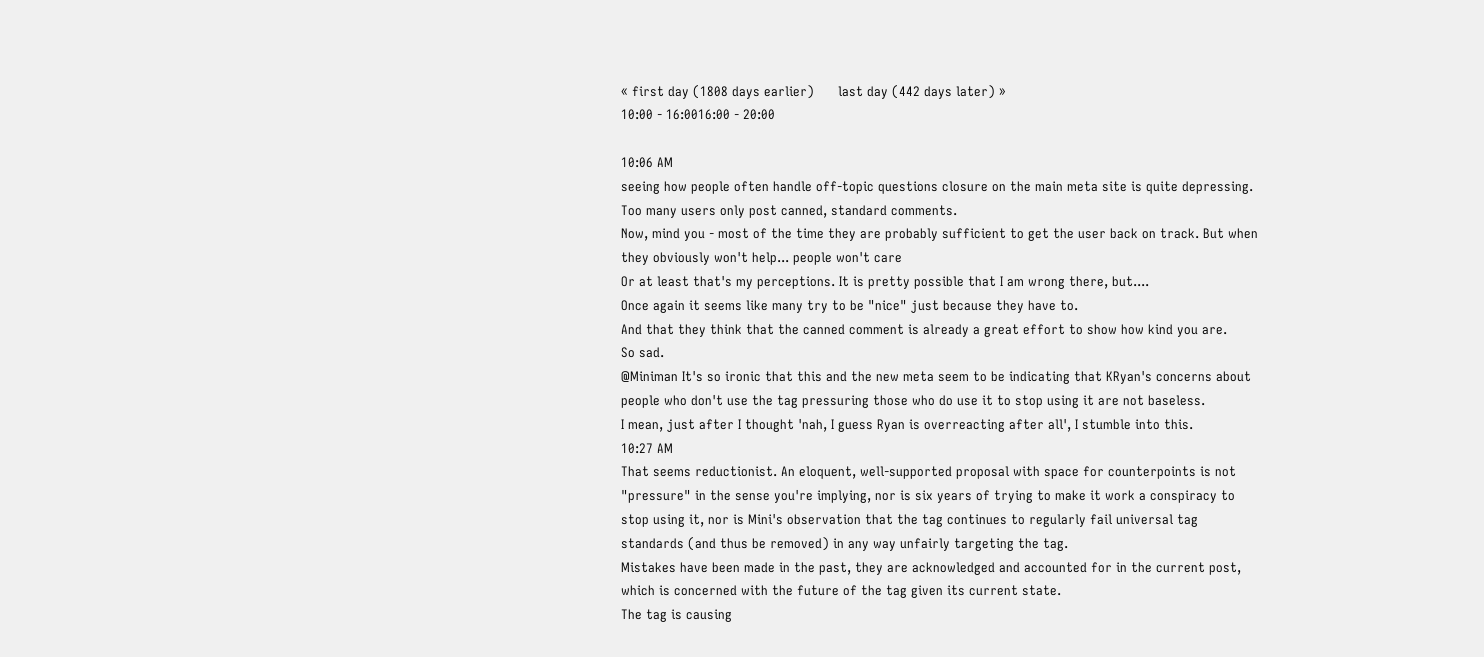« first day (1808 days earlier)      last day (442 days later) »
10:00 - 16:0016:00 - 20:00

10:06 AM
seeing how people often handle off-topic questions closure on the main meta site is quite depressing.
Too many users only post canned, standard comments.
Now, mind you - most of the time they are probably sufficient to get the user back on track. But when they obviously won't help... people won't care
Or at least that's my perceptions. It is pretty possible that I am wrong there, but....
Once again it seems like many try to be "nice" just because they have to.
And that they think that the canned comment is already a great effort to show how kind you are.
So sad.
@Miniman It's so ironic that this and the new meta seem to be indicating that KRyan's concerns about people who don't use the tag pressuring those who do use it to stop using it are not baseless.
I mean, just after I thought 'nah, I guess Ryan is overreacting after all', I stumble into this.
10:27 AM
That seems reductionist. An eloquent, well-supported proposal with space for counterpoints is not "pressure" in the sense you're implying, nor is six years of trying to make it work a conspiracy to stop using it, nor is Mini's observation that the tag continues to regularly fail universal tag standards (and thus be removed) in any way unfairly targeting the tag.
Mistakes have been made in the past, they are acknowledged and accounted for in the current post, which is concerned with the future of the tag given its current state.
The tag is causing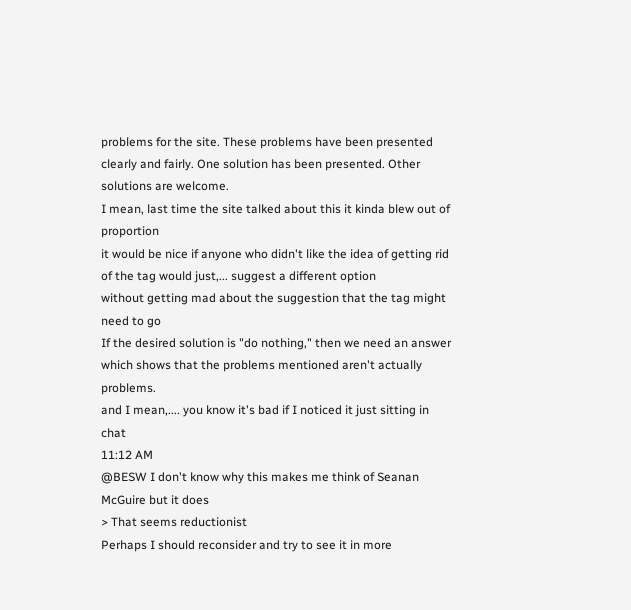problems for the site. These problems have been presented clearly and fairly. One solution has been presented. Other solutions are welcome.
I mean, last time the site talked about this it kinda blew out of proportion
it would be nice if anyone who didn't like the idea of getting rid of the tag would just,... suggest a different option
without getting mad about the suggestion that the tag might need to go
If the desired solution is "do nothing," then we need an answer which shows that the problems mentioned aren't actually problems.
and I mean,.... you know it's bad if I noticed it just sitting in chat
11:12 AM
@BESW I don't know why this makes me think of Seanan McGuire but it does
> That seems reductionist
Perhaps I should reconsider and try to see it in more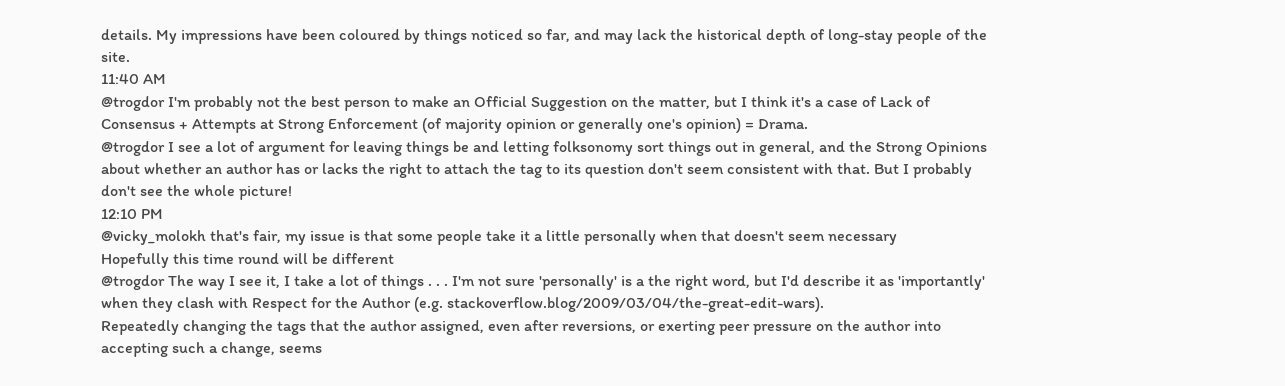details. My impressions have been coloured by things noticed so far, and may lack the historical depth of long-stay people of the site.
11:40 AM
@trogdor I'm probably not the best person to make an Official Suggestion on the matter, but I think it's a case of Lack of Consensus + Attempts at Strong Enforcement (of majority opinion or generally one's opinion) = Drama.
@trogdor I see a lot of argument for leaving things be and letting folksonomy sort things out in general, and the Strong Opinions about whether an author has or lacks the right to attach the tag to its question don't seem consistent with that. But I probably don't see the whole picture!
12:10 PM
@vicky_molokh that's fair, my issue is that some people take it a little personally when that doesn't seem necessary
Hopefully this time round will be different
@trogdor The way I see it, I take a lot of things . . . I'm not sure 'personally' is a the right word, but I'd describe it as 'importantly' when they clash with Respect for the Author (e.g. stackoverflow.blog/2009/03/04/the-great-edit-wars).
Repeatedly changing the tags that the author assigned, even after reversions, or exerting peer pressure on the author into accepting such a change, seems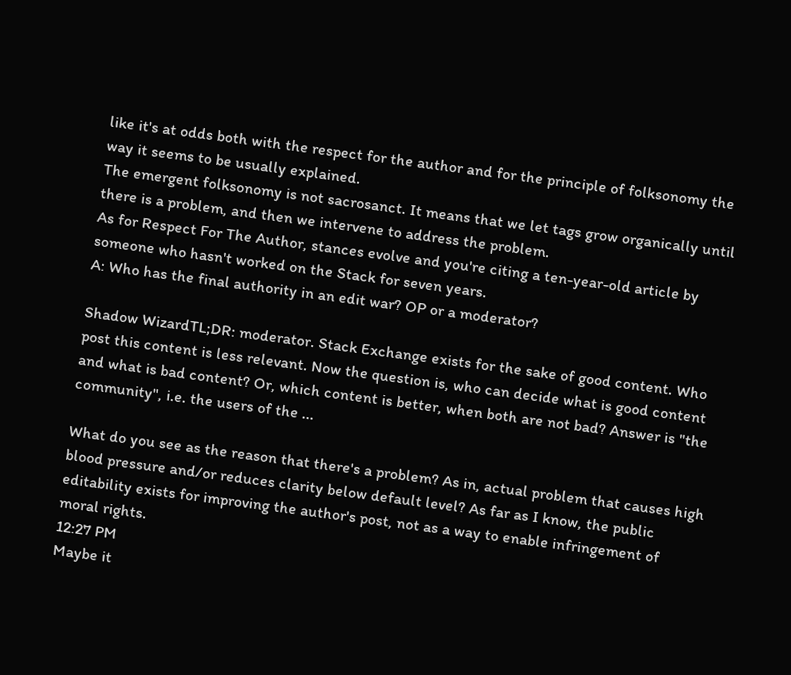like it's at odds both with the respect for the author and for the principle of folksonomy the way it seems to be usually explained.
The emergent folksonomy is not sacrosanct. It means that we let tags grow organically until there is a problem, and then we intervene to address the problem.
As for Respect For The Author, stances evolve and you're citing a ten-year-old article by someone who hasn't worked on the Stack for seven years.
A: Who has the final authority in an edit war? OP or a moderator?

Shadow WizardTL;DR: moderator. Stack Exchange exists for the sake of good content. Who post this content is less relevant. Now the question is, who can decide what is good content and what is bad content? Or, which content is better, when both are not bad? Answer is "the community", i.e. the users of the ...

What do you see as the reason that there's a problem? As in, actual problem that causes high blood pressure and/or reduces clarity below default level? As far as I know, the public editability exists for improving the author's post, not as a way to enable infringement of moral rights.
12:27 PM
Maybe it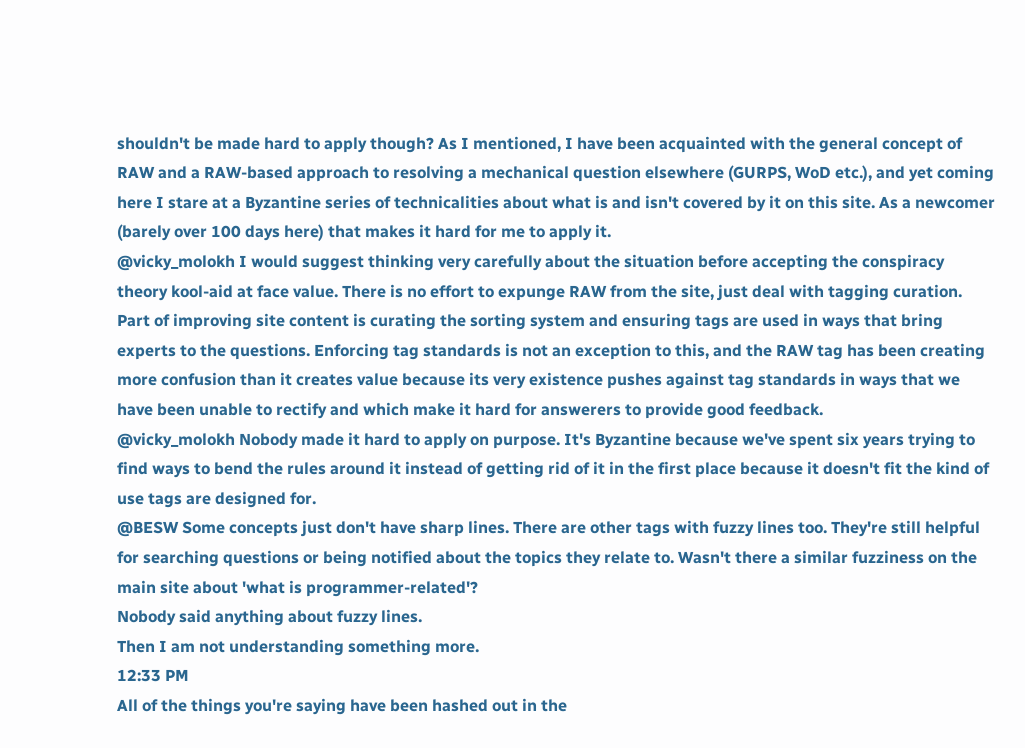shouldn't be made hard to apply though? As I mentioned, I have been acquainted with the general concept of RAW and a RAW-based approach to resolving a mechanical question elsewhere (GURPS, WoD etc.), and yet coming here I stare at a Byzantine series of technicalities about what is and isn't covered by it on this site. As a newcomer (barely over 100 days here) that makes it hard for me to apply it.
@vicky_molokh I would suggest thinking very carefully about the situation before accepting the conspiracy theory kool-aid at face value. There is no effort to expunge RAW from the site, just deal with tagging curation.
Part of improving site content is curating the sorting system and ensuring tags are used in ways that bring experts to the questions. Enforcing tag standards is not an exception to this, and the RAW tag has been creating more confusion than it creates value because its very existence pushes against tag standards in ways that we have been unable to rectify and which make it hard for answerers to provide good feedback.
@vicky_molokh Nobody made it hard to apply on purpose. It's Byzantine because we've spent six years trying to find ways to bend the rules around it instead of getting rid of it in the first place because it doesn't fit the kind of use tags are designed for.
@BESW Some concepts just don't have sharp lines. There are other tags with fuzzy lines too. They're still helpful for searching questions or being notified about the topics they relate to. Wasn't there a similar fuzziness on the main site about 'what is programmer-related'?
Nobody said anything about fuzzy lines.
Then I am not understanding something more.
12:33 PM
All of the things you're saying have been hashed out in the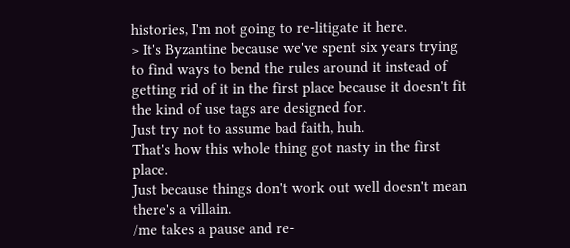histories, I'm not going to re-litigate it here.
> It's Byzantine because we've spent six years trying to find ways to bend the rules around it instead of getting rid of it in the first place because it doesn't fit the kind of use tags are designed for.
Just try not to assume bad faith, huh.
That's how this whole thing got nasty in the first place.
Just because things don't work out well doesn't mean there's a villain.
/me takes a pause and re-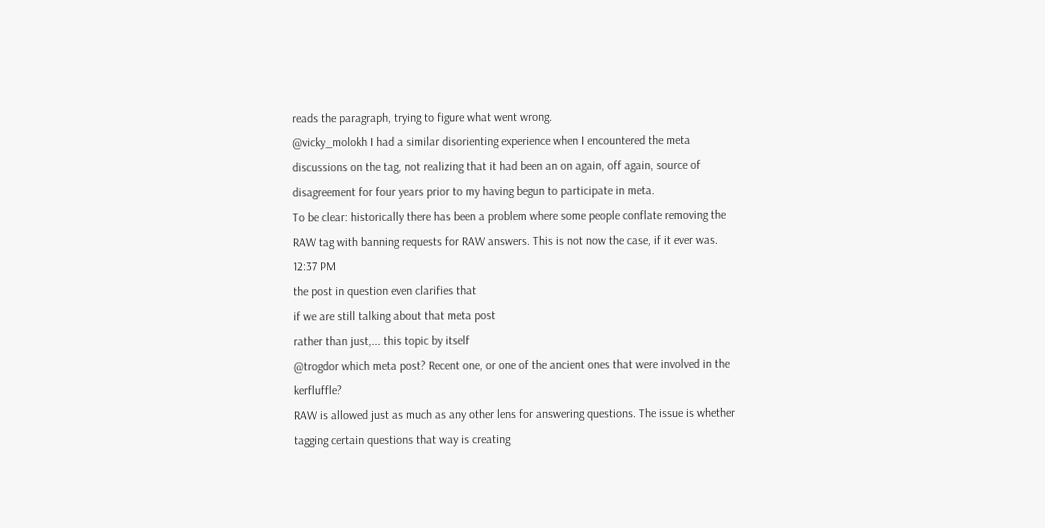reads the paragraph, trying to figure what went wrong.
@vicky_molokh I had a similar disorienting experience when I encountered the meta discussions on the tag, not realizing that it had been an on again, off again, source of disagreement for four years prior to my having begun to participate in meta.
To be clear: historically there has been a problem where some people conflate removing the RAW tag with banning requests for RAW answers. This is not now the case, if it ever was.
12:37 PM
the post in question even clarifies that
if we are still talking about that meta post
rather than just,... this topic by itself
@trogdor which meta post? Recent one, or one of the ancient ones that were involved in the kerfluffle?
RAW is allowed just as much as any other lens for answering questions. The issue is whether tagging certain questions that way is creating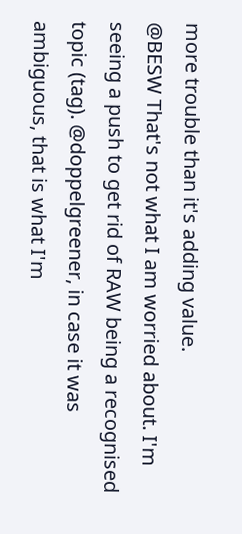more trouble than it's adding value.
@BESW That's not what I am worried about. I'm seeing a push to get rid of RAW being a recognised topic (tag). @doppelgreener, in case it was ambiguous, that is what I'm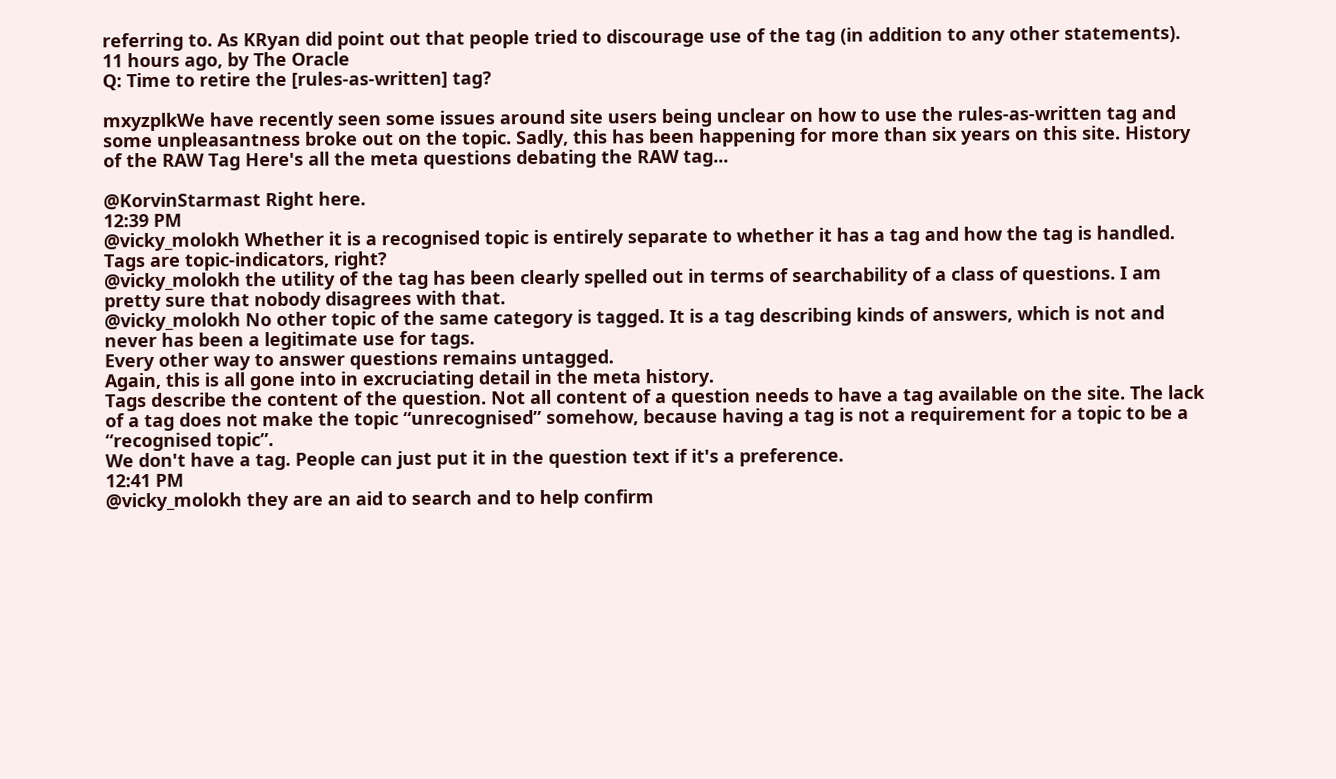referring to. As KRyan did point out that people tried to discourage use of the tag (in addition to any other statements).
11 hours ago, by The Oracle
Q: Time to retire the [rules-as-written] tag?

mxyzplkWe have recently seen some issues around site users being unclear on how to use the rules-as-written tag and some unpleasantness broke out on the topic. Sadly, this has been happening for more than six years on this site. History of the RAW Tag Here's all the meta questions debating the RAW tag...

@KorvinStarmast Right here.
12:39 PM
@vicky_molokh Whether it is a recognised topic is entirely separate to whether it has a tag and how the tag is handled.
Tags are topic-indicators, right?
@vicky_molokh the utility of the tag has been clearly spelled out in terms of searchability of a class of questions. I am pretty sure that nobody disagrees with that.
@vicky_molokh No other topic of the same category is tagged. It is a tag describing kinds of answers, which is not and never has been a legitimate use for tags.
Every other way to answer questions remains untagged.
Again, this is all gone into in excruciating detail in the meta history.
Tags describe the content of the question. Not all content of a question needs to have a tag available on the site. The lack of a tag does not make the topic “unrecognised” somehow, because having a tag is not a requirement for a topic to be a “recognised topic”.
We don't have a tag. People can just put it in the question text if it's a preference.
12:41 PM
@vicky_molokh they are an aid to search and to help confirm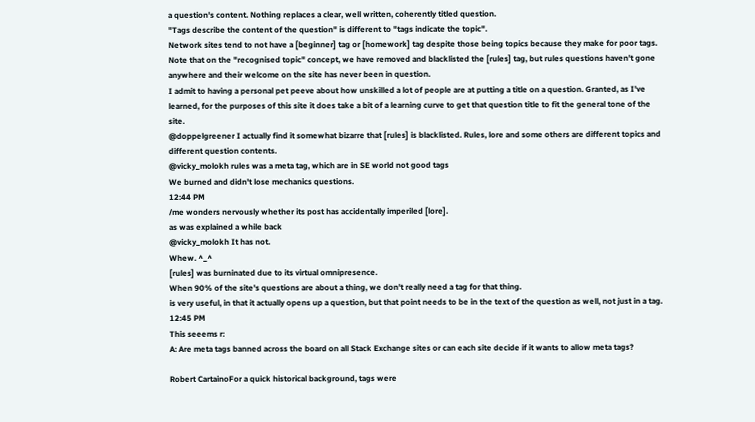a question's content. Nothing replaces a clear, well written, coherently titled question.
"Tags describe the content of the question" is different to "tags indicate the topic".
Network sites tend to not have a [beginner] tag or [homework] tag despite those being topics because they make for poor tags.
Note that on the "recognised topic" concept, we have removed and blacklisted the [rules] tag, but rules questions haven't gone anywhere and their welcome on the site has never been in question.
I admit to having a personal pet peeve about how unskilled a lot of people are at putting a title on a question. Granted, as I've learned, for the purposes of this site it does take a bit of a learning curve to get that question title to fit the general tone of the site.
@doppelgreener I actually find it somewhat bizarre that [rules] is blacklisted. Rules, lore and some others are different topics and different question contents.
@vicky_molokh rules was a meta tag, which are in SE world not good tags
We burned and didn't lose mechanics questions.
12:44 PM
/me wonders nervously whether its post has accidentally imperiled [lore].
as was explained a while back
@vicky_molokh It has not.
Whew. ^_^
[rules] was burninated due to its virtual omnipresence.
When 90% of the site's questions are about a thing, we don't really need a tag for that thing.
is very useful, in that it actually opens up a question, but that point needs to be in the text of the question as well, not just in a tag.
12:45 PM
This seeems r:
A: Are meta tags banned across the board on all Stack Exchange sites or can each site decide if it wants to allow meta tags?

Robert CartainoFor a quick historical background, tags were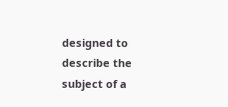designed to describe the subject of a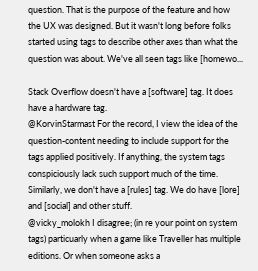question. That is the purpose of the feature and how the UX was designed. But it wasn't long before folks started using tags to describe other axes than what the question was about. We've all seen tags like [homewo...

Stack Overflow doesn't have a [software] tag. It does have a hardware tag.
@KorvinStarmast For the record, I view the idea of the question-content needing to include support for the tags applied positively. If anything, the system tags conspiciously lack such support much of the time.
Similarly, we don't have a [rules] tag. We do have [lore] and [social] and other stuff.
@vicky_molokh I disagree; (in re your point on system tags) particuarly when a game like Traveller has multiple editions. Or when someone asks a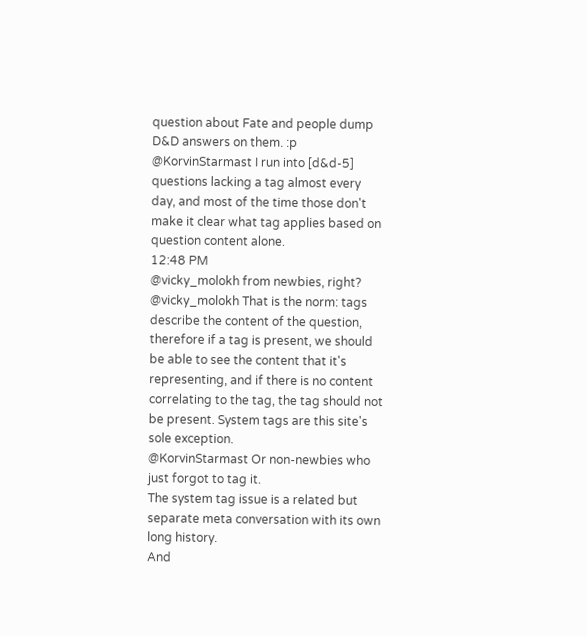question about Fate and people dump D&D answers on them. :p
@KorvinStarmast I run into [d&d-5] questions lacking a tag almost every day, and most of the time those don't make it clear what tag applies based on question content alone.
12:48 PM
@vicky_molokh from newbies, right?
@vicky_molokh That is the norm: tags describe the content of the question, therefore if a tag is present, we should be able to see the content that it's representing, and if there is no content correlating to the tag, the tag should not be present. System tags are this site's sole exception.
@KorvinStarmast Or non-newbies who just forgot to tag it.
The system tag issue is a related but separate meta conversation with its own long history.
And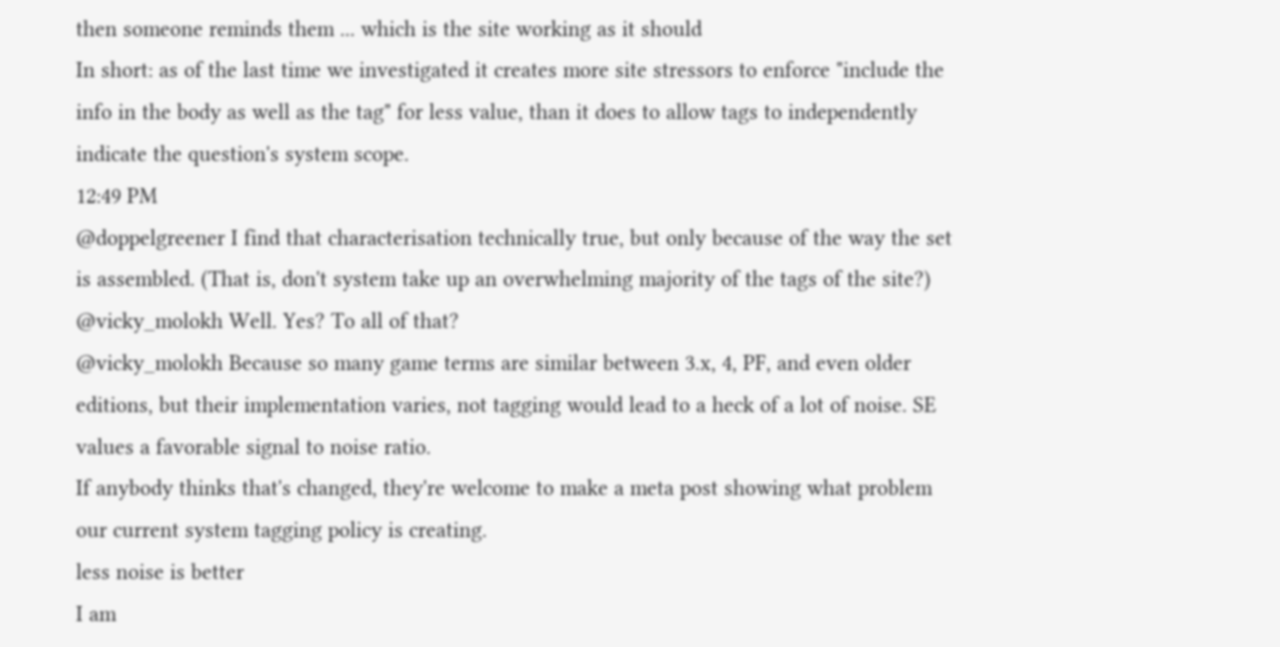then someone reminds them ... which is the site working as it should
In short: as of the last time we investigated it creates more site stressors to enforce "include the info in the body as well as the tag" for less value, than it does to allow tags to independently indicate the question's system scope.
12:49 PM
@doppelgreener I find that characterisation technically true, but only because of the way the set is assembled. (That is, don't system take up an overwhelming majority of the tags of the site?)
@vicky_molokh Well. Yes? To all of that?
@vicky_molokh Because so many game terms are similar between 3.x, 4, PF, and even older editions, but their implementation varies, not tagging would lead to a heck of a lot of noise. SE values a favorable signal to noise ratio.
If anybody thinks that's changed, they're welcome to make a meta post showing what problem our current system tagging policy is creating.
less noise is better
I am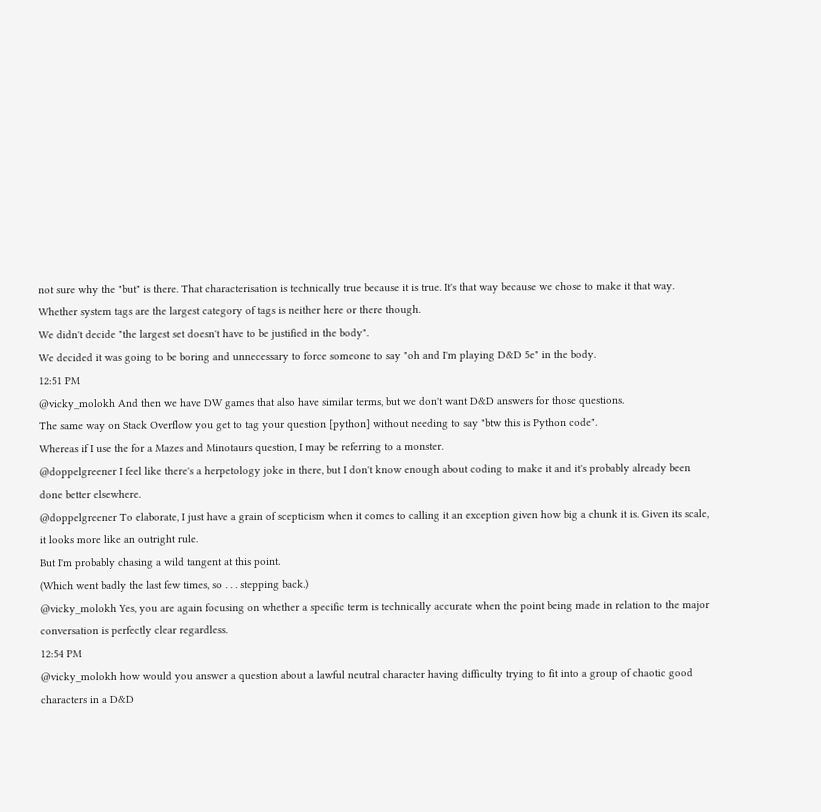not sure why the "but" is there. That characterisation is technically true because it is true. It's that way because we chose to make it that way.
Whether system tags are the largest category of tags is neither here or there though.
We didn't decide "the largest set doesn't have to be justified in the body".
We decided it was going to be boring and unnecessary to force someone to say "oh and I'm playing D&D 5e" in the body.
12:51 PM
@vicky_molokh And then we have DW games that also have similar terms, but we don't want D&D answers for those questions.
The same way on Stack Overflow you get to tag your question [python] without needing to say "btw this is Python code".
Whereas if I use the for a Mazes and Minotaurs question, I may be referring to a monster.
@doppelgreener I feel like there's a herpetology joke in there, but I don't know enough about coding to make it and it's probably already been done better elsewhere.
@doppelgreener To elaborate, I just have a grain of scepticism when it comes to calling it an exception given how big a chunk it is. Given its scale, it looks more like an outright rule.
But I'm probably chasing a wild tangent at this point.
(Which went badly the last few times, so . . . stepping back.)
@vicky_molokh Yes, you are again focusing on whether a specific term is technically accurate when the point being made in relation to the major conversation is perfectly clear regardless.
12:54 PM
@vicky_molokh how would you answer a question about a lawful neutral character having difficulty trying to fit into a group of chaotic good characters in a D&D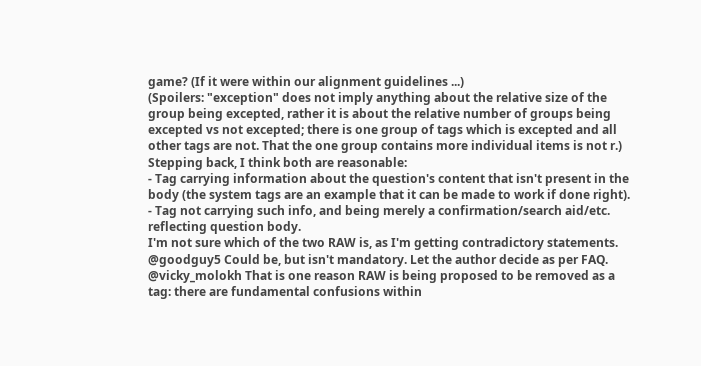game? (If it were within our alignment guidelines ...)
(Spoilers: "exception" does not imply anything about the relative size of the group being excepted, rather it is about the relative number of groups being excepted vs not excepted; there is one group of tags which is excepted and all other tags are not. That the one group contains more individual items is not r.)
Stepping back, I think both are reasonable:
- Tag carrying information about the question's content that isn't present in the body (the system tags are an example that it can be made to work if done right).
- Tag not carrying such info, and being merely a confirmation/search aid/etc. reflecting question body.
I'm not sure which of the two RAW is, as I'm getting contradictory statements.
@goodguy5 Could be, but isn't mandatory. Let the author decide as per FAQ.
@vicky_molokh That is one reason RAW is being proposed to be removed as a tag: there are fundamental confusions within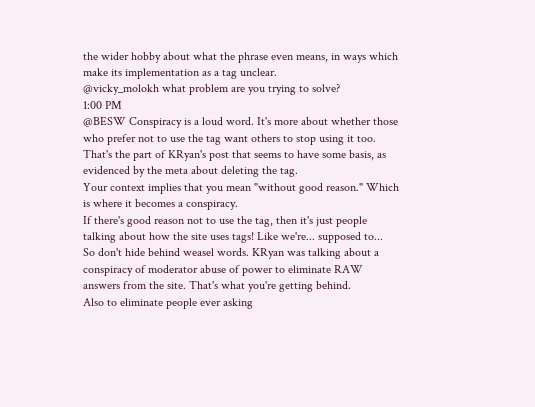the wider hobby about what the phrase even means, in ways which make its implementation as a tag unclear.
@vicky_molokh what problem are you trying to solve?
1:00 PM
@BESW Conspiracy is a loud word. It's more about whether those who prefer not to use the tag want others to stop using it too. That's the part of KRyan's post that seems to have some basis, as evidenced by the meta about deleting the tag.
Your context implies that you mean "without good reason." Which is where it becomes a conspiracy.
If there's good reason not to use the tag, then it's just people talking about how the site uses tags! Like we're... supposed to...
So don't hide behind weasel words. KRyan was talking about a conspiracy of moderator abuse of power to eliminate RAW answers from the site. That's what you're getting behind.
Also to eliminate people ever asking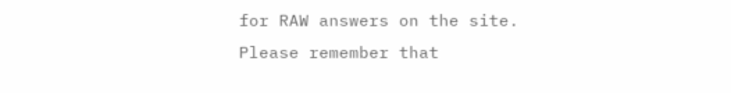for RAW answers on the site.
Please remember that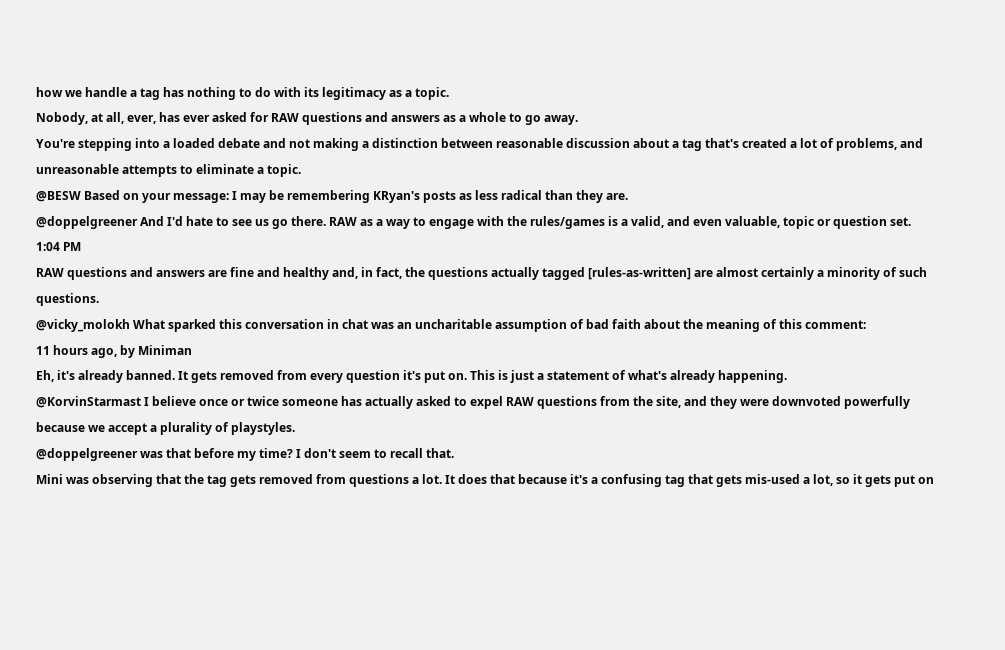how we handle a tag has nothing to do with its legitimacy as a topic.
Nobody, at all, ever, has ever asked for RAW questions and answers as a whole to go away.
You're stepping into a loaded debate and not making a distinction between reasonable discussion about a tag that's created a lot of problems, and unreasonable attempts to eliminate a topic.
@BESW Based on your message: I may be remembering KRyan's posts as less radical than they are.
@doppelgreener And I'd hate to see us go there. RAW as a way to engage with the rules/games is a valid, and even valuable, topic or question set.
1:04 PM
RAW questions and answers are fine and healthy and, in fact, the questions actually tagged [rules-as-written] are almost certainly a minority of such questions.
@vicky_molokh What sparked this conversation in chat was an uncharitable assumption of bad faith about the meaning of this comment:
11 hours ago, by Miniman
Eh, it's already banned. It gets removed from every question it's put on. This is just a statement of what's already happening.
@KorvinStarmast I believe once or twice someone has actually asked to expel RAW questions from the site, and they were downvoted powerfully because we accept a plurality of playstyles.
@doppelgreener was that before my time? I don't seem to recall that.
Mini was observing that the tag gets removed from questions a lot. It does that because it's a confusing tag that gets mis-used a lot, so it gets put on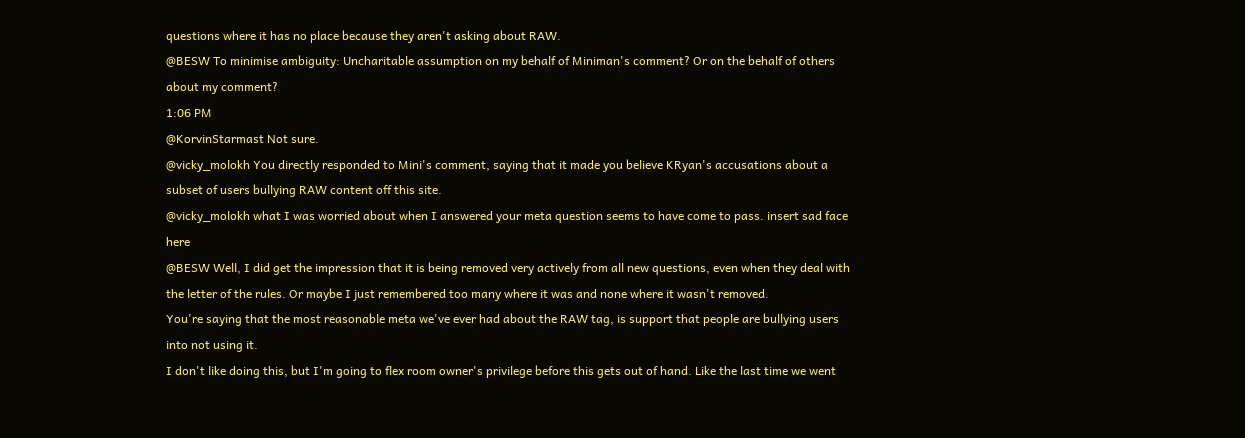questions where it has no place because they aren't asking about RAW.
@BESW To minimise ambiguity: Uncharitable assumption on my behalf of Miniman's comment? Or on the behalf of others about my comment?
1:06 PM
@KorvinStarmast Not sure.
@vicky_molokh You directly responded to Mini's comment, saying that it made you believe KRyan's accusations about a subset of users bullying RAW content off this site.
@vicky_molokh what I was worried about when I answered your meta question seems to have come to pass. insert sad face here
@BESW Well, I did get the impression that it is being removed very actively from all new questions, even when they deal with the letter of the rules. Or maybe I just remembered too many where it was and none where it wasn't removed.
You're saying that the most reasonable meta we've ever had about the RAW tag, is support that people are bullying users into not using it.
I don't like doing this, but I'm going to flex room owner's privilege before this gets out of hand. Like the last time we went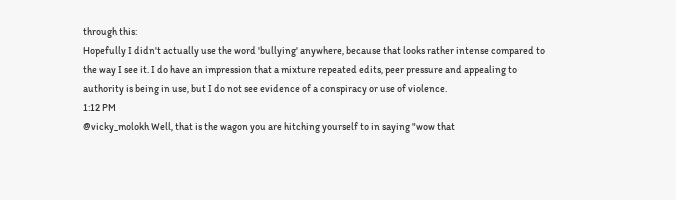through this:
Hopefully I didn't actually use the word 'bullying' anywhere, because that looks rather intense compared to the way I see it. I do have an impression that a mixture repeated edits, peer pressure and appealing to authority is being in use, but I do not see evidence of a conspiracy or use of violence.
1:12 PM
@vicky_molokh Well, that is the wagon you are hitching yourself to in saying "wow that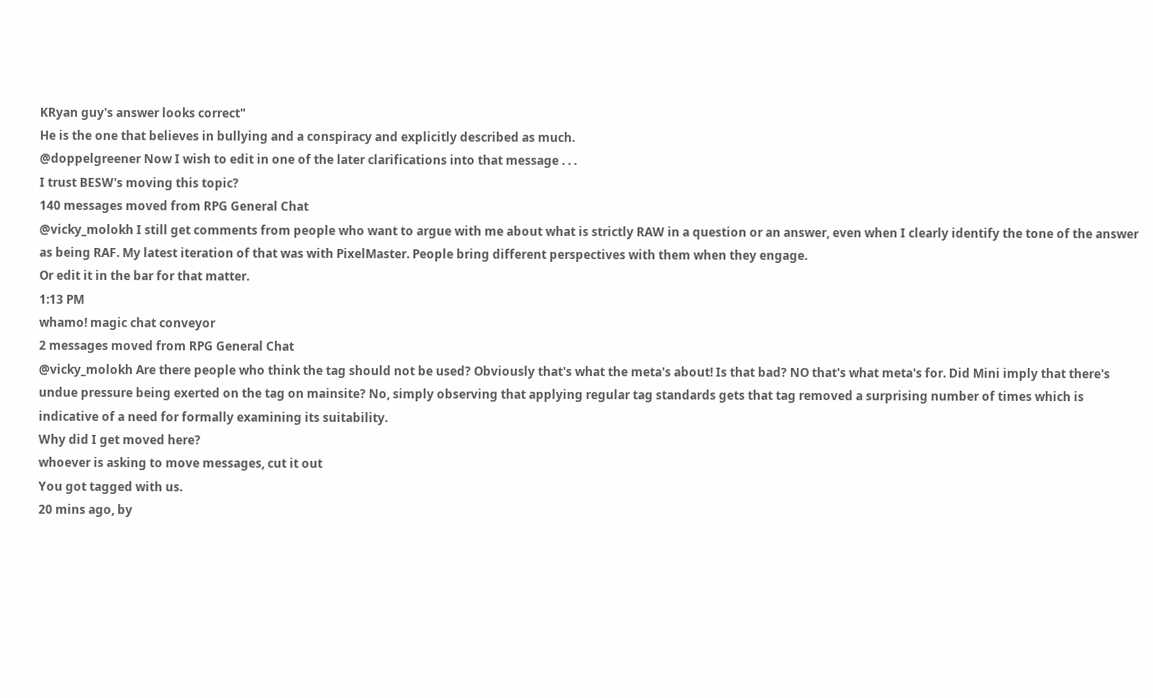KRyan guy's answer looks correct"
He is the one that believes in bullying and a conspiracy and explicitly described as much.
@doppelgreener Now I wish to edit in one of the later clarifications into that message . . .
I trust BESW's moving this topic?
140 messages moved from RPG General Chat
@vicky_molokh I still get comments from people who want to argue with me about what is strictly RAW in a question or an answer, even when I clearly identify the tone of the answer as being RAF. My latest iteration of that was with PixelMaster. People bring different perspectives with them when they engage.
Or edit it in the bar for that matter.
1:13 PM
whamo! magic chat conveyor
2 messages moved from RPG General Chat
@vicky_molokh Are there people who think the tag should not be used? Obviously that's what the meta's about! Is that bad? NO that's what meta's for. Did Mini imply that there's undue pressure being exerted on the tag on mainsite? No, simply observing that applying regular tag standards gets that tag removed a surprising number of times which is indicative of a need for formally examining its suitability.
Why did I get moved here?
whoever is asking to move messages, cut it out
You got tagged with us.
20 mins ago, by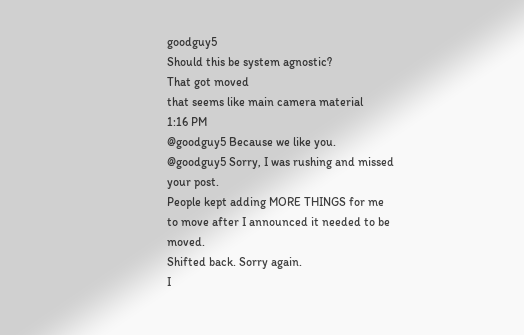goodguy5
Should this be system agnostic?
That got moved
that seems like main camera material
1:16 PM
@goodguy5 Because we like you.
@goodguy5 Sorry, I was rushing and missed your post.
People kept adding MORE THINGS for me to move after I announced it needed to be moved.
Shifted back. Sorry again.
I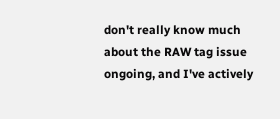don't really know much about the RAW tag issue ongoing, and I've actively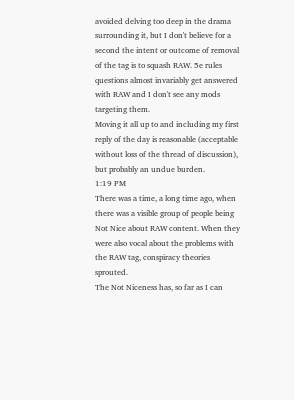avoided delving too deep in the drama surrounding it, but I don't believe for a second the intent or outcome of removal of the tag is to squash RAW. 5e rules questions almost invariably get answered with RAW and I don't see any mods targeting them.
Moving it all up to and including my first reply of the day is reasonable (acceptable without loss of the thread of discussion), but probably an undue burden.
1:19 PM
There was a time, a long time ago, when there was a visible group of people being Not Nice about RAW content. When they were also vocal about the problems with the RAW tag, conspiracy theories sprouted.
The Not Niceness has, so far as I can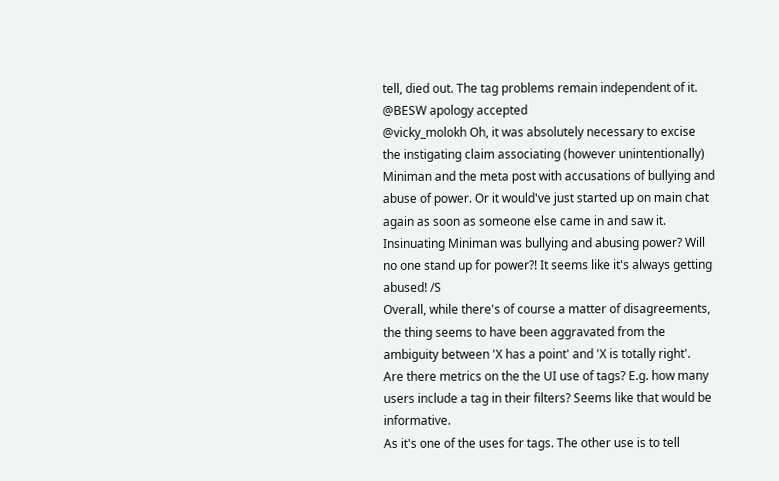tell, died out. The tag problems remain independent of it.
@BESW apology accepted
@vicky_molokh Oh, it was absolutely necessary to excise the instigating claim associating (however unintentionally) Miniman and the meta post with accusations of bullying and abuse of power. Or it would've just started up on main chat again as soon as someone else came in and saw it.
Insinuating Miniman was bullying and abusing power? Will no one stand up for power?! It seems like it's always getting abused! /S
Overall, while there's of course a matter of disagreements, the thing seems to have been aggravated from the ambiguity between 'X has a point' and 'X is totally right'.
Are there metrics on the the UI use of tags? E.g. how many users include a tag in their filters? Seems like that would be informative.
As it's one of the uses for tags. The other use is to tell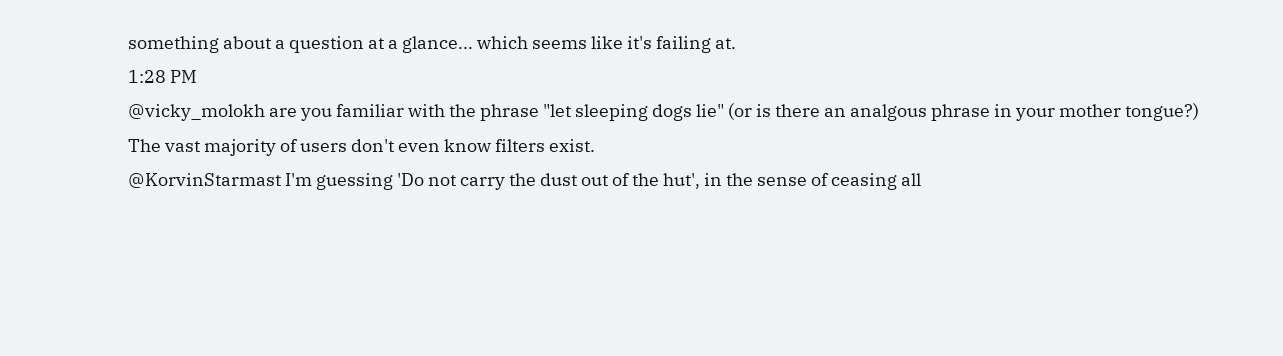something about a question at a glance... which seems like it's failing at.
1:28 PM
@vicky_molokh are you familiar with the phrase "let sleeping dogs lie" (or is there an analgous phrase in your mother tongue?)
The vast majority of users don't even know filters exist.
@KorvinStarmast I'm guessing 'Do not carry the dust out of the hut', in the sense of ceasing all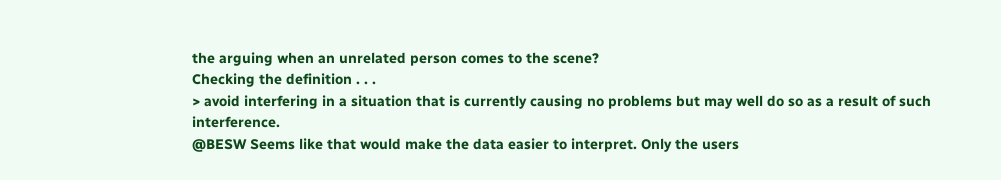the arguing when an unrelated person comes to the scene?
Checking the definition . . .
> avoid interfering in a situation that is currently causing no problems but may well do so as a result of such interference.
@BESW Seems like that would make the data easier to interpret. Only the users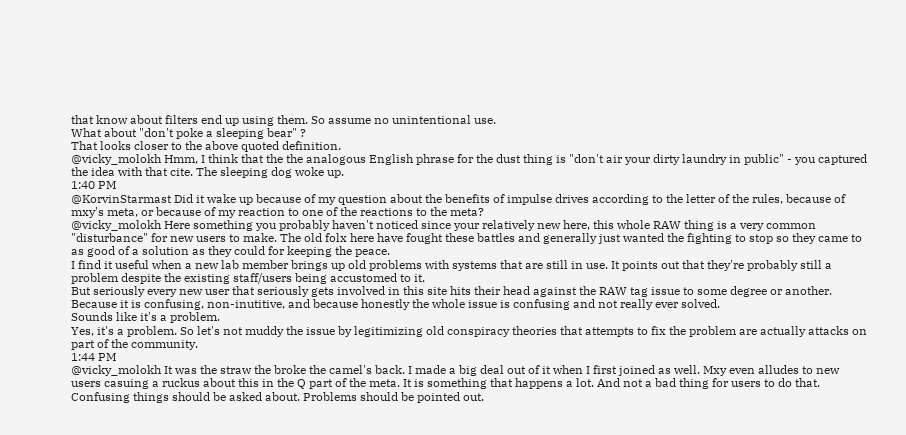that know about filters end up using them. So assume no unintentional use.
What about "don't poke a sleeping bear" ?
That looks closer to the above quoted definition.
@vicky_molokh Hmm, I think that the the analogous English phrase for the dust thing is "don't air your dirty laundry in public" - you captured the idea with that cite. The sleeping dog woke up.
1:40 PM
@KorvinStarmast Did it wake up because of my question about the benefits of impulse drives according to the letter of the rules, because of mxy's meta, or because of my reaction to one of the reactions to the meta?
@vicky_molokh Here something you probably haven't noticed since your relatively new here, this whole RAW thing is a very common "disturbance" for new users to make. The old folx here have fought these battles and generally just wanted the fighting to stop so they came to as good of a solution as they could for keeping the peace.
I find it useful when a new lab member brings up old problems with systems that are still in use. It points out that they're probably still a problem despite the existing staff/users being accustomed to it.
But seriously every new user that seriously gets involved in this site hits their head against the RAW tag issue to some degree or another. Because it is confusing, non-inutitive, and because honestly the whole issue is confusing and not really ever solved.
Sounds like it's a problem.
Yes, it's a problem. So let's not muddy the issue by legitimizing old conspiracy theories that attempts to fix the problem are actually attacks on part of the community.
1:44 PM
@vicky_molokh It was the straw the broke the camel's back. I made a big deal out of it when I first joined as well. Mxy even alludes to new users casuing a ruckus about this in the Q part of the meta. It is something that happens a lot. And not a bad thing for users to do that. Confusing things should be asked about. Problems should be pointed out.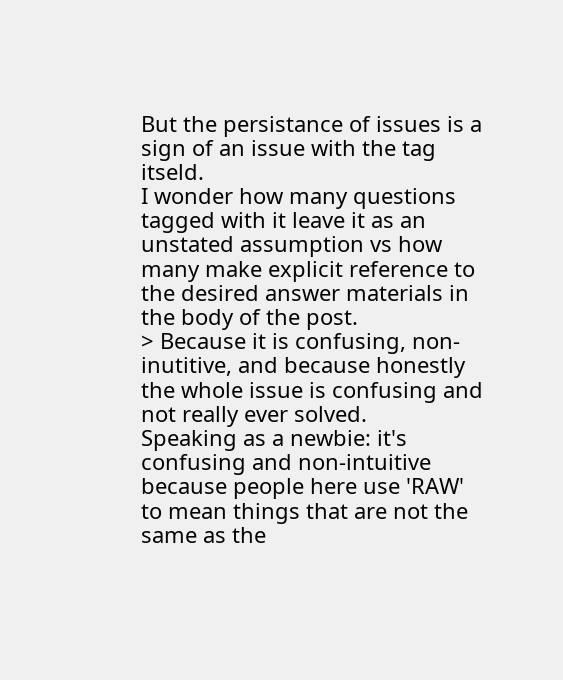But the persistance of issues is a sign of an issue with the tag itseld.
I wonder how many questions tagged with it leave it as an unstated assumption vs how many make explicit reference to the desired answer materials in the body of the post.
> Because it is confusing, non-inutitive, and because honestly the whole issue is confusing and not really ever solved.
Speaking as a newbie: it's confusing and non-intuitive because people here use 'RAW' to mean things that are not the same as the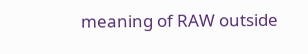meaning of RAW outside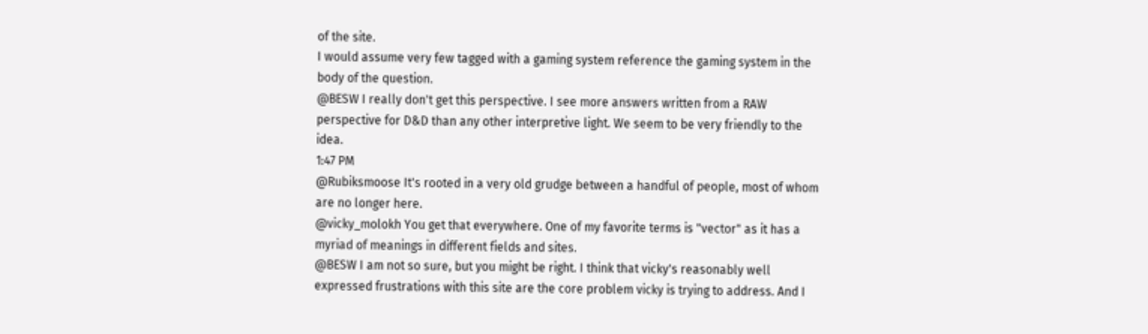of the site.
I would assume very few tagged with a gaming system reference the gaming system in the body of the question.
@BESW I really don't get this perspective. I see more answers written from a RAW perspective for D&D than any other interpretive light. We seem to be very friendly to the idea.
1:47 PM
@Rubiksmoose It's rooted in a very old grudge between a handful of people, most of whom are no longer here.
@vicky_molokh You get that everywhere. One of my favorite terms is "vector" as it has a myriad of meanings in different fields and sites.
@BESW I am not so sure, but you might be right. I think that vicky's reasonably well expressed frustrations with this site are the core problem vicky is trying to address. And I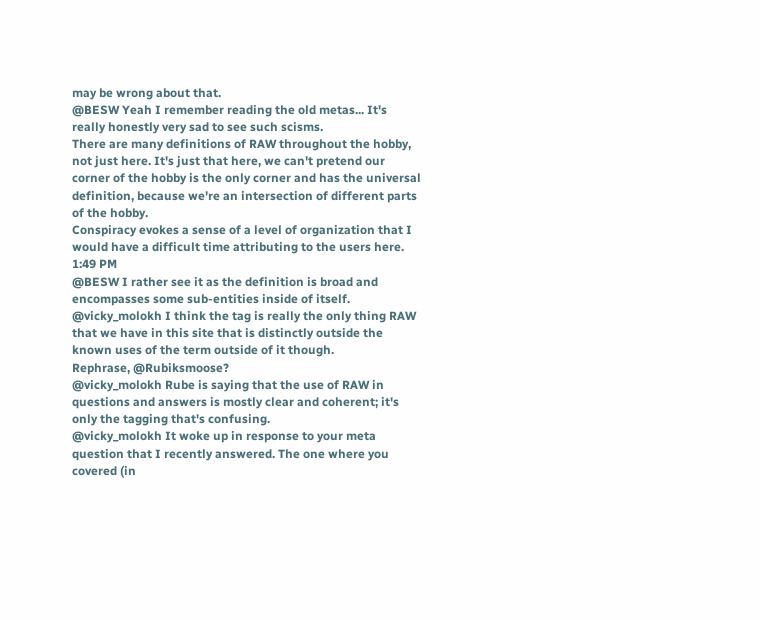may be wrong about that.
@BESW Yeah I remember reading the old metas... It's really honestly very sad to see such scisms.
There are many definitions of RAW throughout the hobby, not just here. It's just that here, we can't pretend our corner of the hobby is the only corner and has the universal definition, because we're an intersection of different parts of the hobby.
Conspiracy evokes a sense of a level of organization that I would have a difficult time attributing to the users here.
1:49 PM
@BESW I rather see it as the definition is broad and encompasses some sub-entities inside of itself.
@vicky_molokh I think the tag is really the only thing RAW that we have in this site that is distinctly outside the known uses of the term outside of it though.
Rephrase, @Rubiksmoose?
@vicky_molokh Rube is saying that the use of RAW in questions and answers is mostly clear and coherent; it's only the tagging that's confusing.
@vicky_molokh It woke up in response to your meta question that I recently answered. The one where you covered (in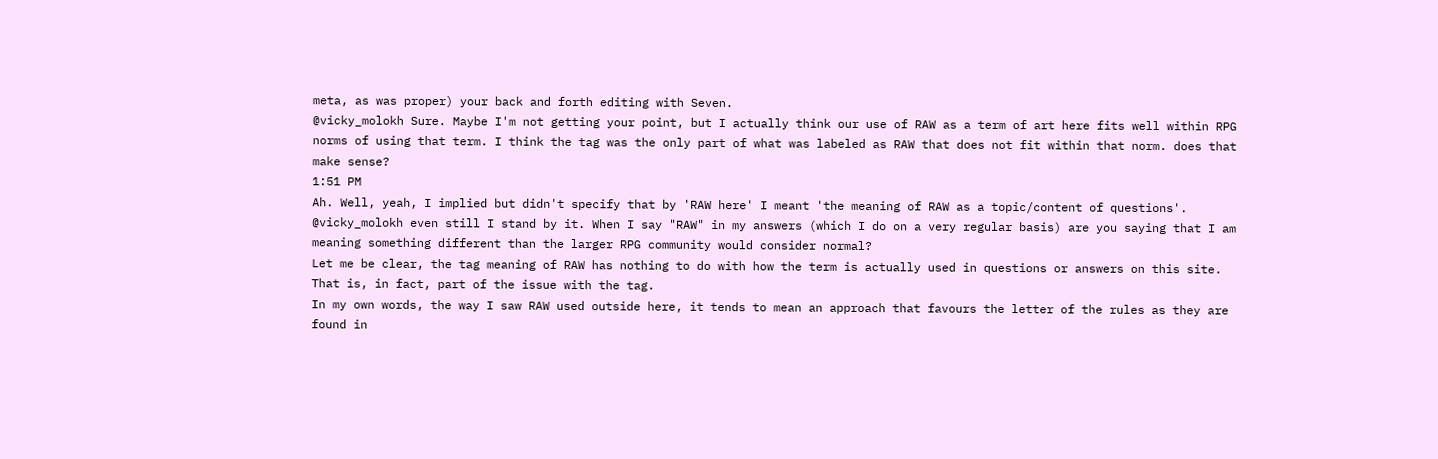meta, as was proper) your back and forth editing with Seven.
@vicky_molokh Sure. Maybe I'm not getting your point, but I actually think our use of RAW as a term of art here fits well within RPG norms of using that term. I think the tag was the only part of what was labeled as RAW that does not fit within that norm. does that make sense?
1:51 PM
Ah. Well, yeah, I implied but didn't specify that by 'RAW here' I meant 'the meaning of RAW as a topic/content of questions'.
@vicky_molokh even still I stand by it. When I say "RAW" in my answers (which I do on a very regular basis) are you saying that I am meaning something different than the larger RPG community would consider normal?
Let me be clear, the tag meaning of RAW has nothing to do with how the term is actually used in questions or answers on this site. That is, in fact, part of the issue with the tag.
In my own words, the way I saw RAW used outside here, it tends to mean an approach that favours the letter of the rules as they are found in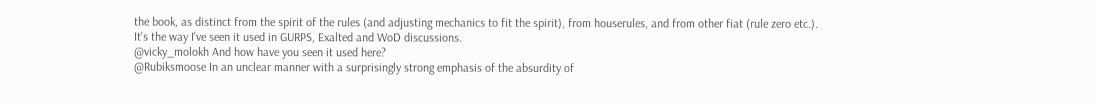the book, as distinct from the spirit of the rules (and adjusting mechanics to fit the spirit), from houserules, and from other fiat (rule zero etc.).
It's the way I've seen it used in GURPS, Exalted and WoD discussions.
@vicky_molokh And how have you seen it used here?
@Rubiksmoose In an unclear manner with a surprisingly strong emphasis of the absurdity of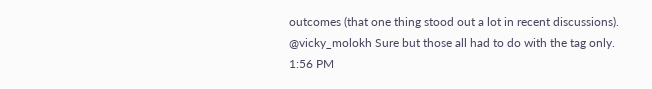outcomes (that one thing stood out a lot in recent discussions).
@vicky_molokh Sure but those all had to do with the tag only.
1:56 PM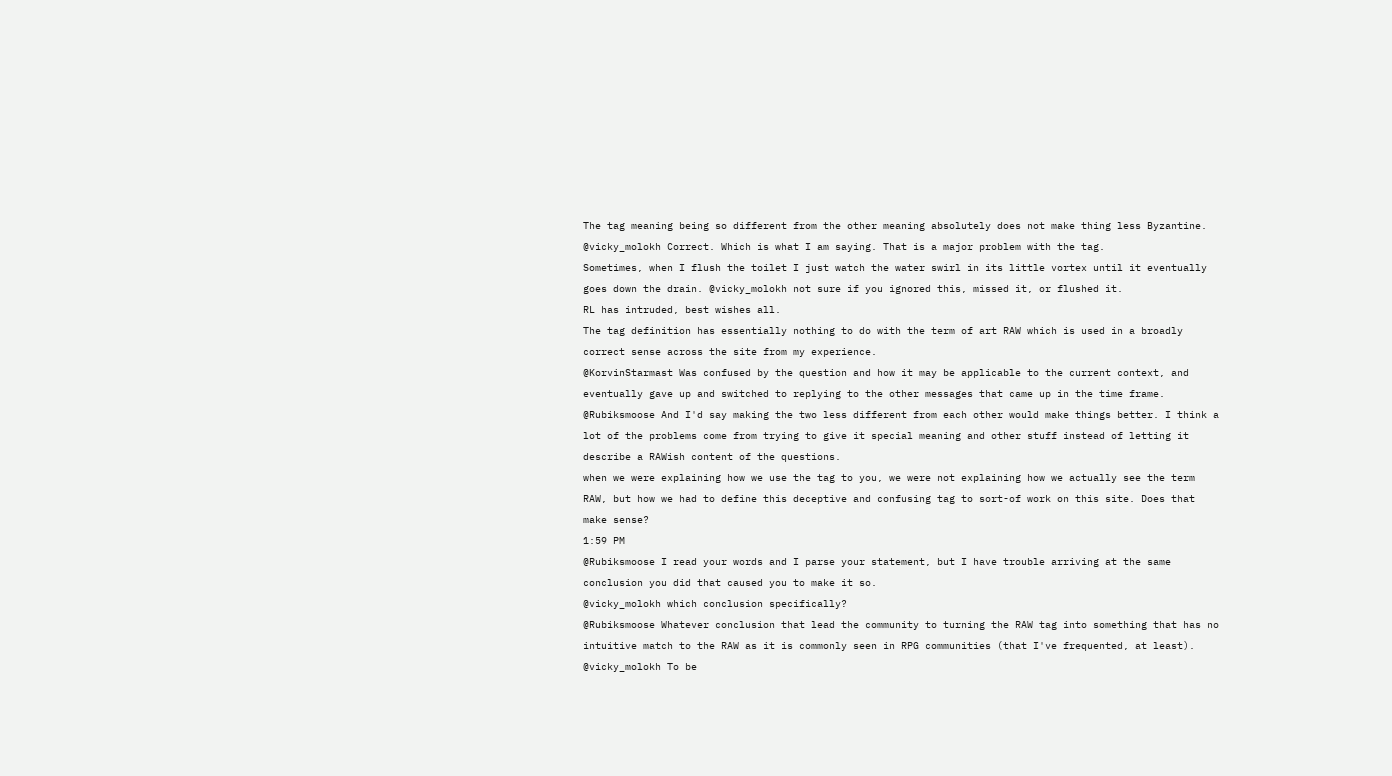The tag meaning being so different from the other meaning absolutely does not make thing less Byzantine.
@vicky_molokh Correct. Which is what I am saying. That is a major problem with the tag.
Sometimes, when I flush the toilet I just watch the water swirl in its little vortex until it eventually goes down the drain. @vicky_molokh not sure if you ignored this, missed it, or flushed it.
RL has intruded, best wishes all.
The tag definition has essentially nothing to do with the term of art RAW which is used in a broadly correct sense across the site from my experience.
@KorvinStarmast Was confused by the question and how it may be applicable to the current context, and eventually gave up and switched to replying to the other messages that came up in the time frame.
@Rubiksmoose And I'd say making the two less different from each other would make things better. I think a lot of the problems come from trying to give it special meaning and other stuff instead of letting it describe a RAWish content of the questions.
when we were explaining how we use the tag to you, we were not explaining how we actually see the term RAW, but how we had to define this deceptive and confusing tag to sort-of work on this site. Does that make sense?
1:59 PM
@Rubiksmoose I read your words and I parse your statement, but I have trouble arriving at the same conclusion you did that caused you to make it so.
@vicky_molokh which conclusion specifically?
@Rubiksmoose Whatever conclusion that lead the community to turning the RAW tag into something that has no intuitive match to the RAW as it is commonly seen in RPG communities (that I've frequented, at least).
@vicky_molokh To be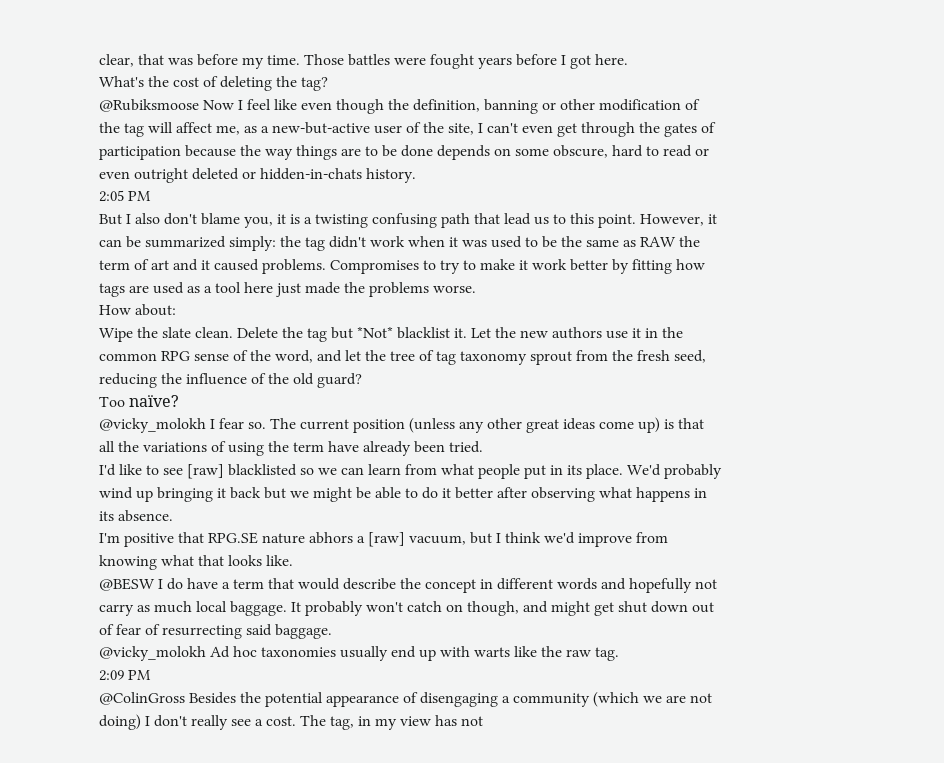clear, that was before my time. Those battles were fought years before I got here.
What's the cost of deleting the tag?
@Rubiksmoose Now I feel like even though the definition, banning or other modification of the tag will affect me, as a new-but-active user of the site, I can't even get through the gates of participation because the way things are to be done depends on some obscure, hard to read or even outright deleted or hidden-in-chats history.
2:05 PM
But I also don't blame you, it is a twisting confusing path that lead us to this point. However, it can be summarized simply: the tag didn't work when it was used to be the same as RAW the term of art and it caused problems. Compromises to try to make it work better by fitting how tags are used as a tool here just made the problems worse.
How about:
Wipe the slate clean. Delete the tag but *Not* blacklist it. Let the new authors use it in the common RPG sense of the word, and let the tree of tag taxonomy sprout from the fresh seed, reducing the influence of the old guard?
Too naïve?
@vicky_molokh I fear so. The current position (unless any other great ideas come up) is that all the variations of using the term have already been tried.
I'd like to see [raw] blacklisted so we can learn from what people put in its place. We'd probably wind up bringing it back but we might be able to do it better after observing what happens in its absence.
I'm positive that RPG.SE nature abhors a [raw] vacuum, but I think we'd improve from knowing what that looks like.
@BESW I do have a term that would describe the concept in different words and hopefully not carry as much local baggage. It probably won't catch on though, and might get shut down out of fear of resurrecting said baggage.
@vicky_molokh Ad hoc taxonomies usually end up with warts like the raw tag.
2:09 PM
@ColinGross Besides the potential appearance of disengaging a community (which we are not doing) I don't really see a cost. The tag, in my view has not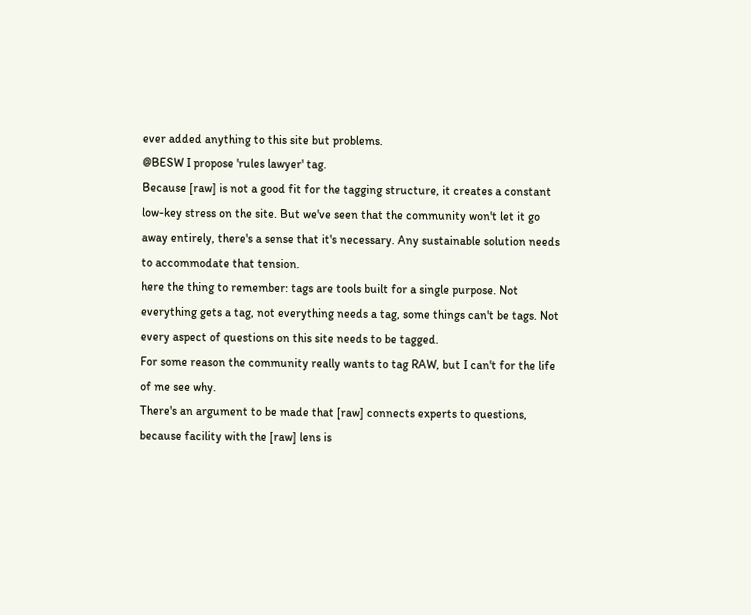ever added anything to this site but problems.
@BESW I propose 'rules lawyer' tag.
Because [raw] is not a good fit for the tagging structure, it creates a constant low-key stress on the site. But we've seen that the community won't let it go away entirely, there's a sense that it's necessary. Any sustainable solution needs to accommodate that tension.
here the thing to remember: tags are tools built for a single purpose. Not everything gets a tag, not everything needs a tag, some things can't be tags. Not every aspect of questions on this site needs to be tagged.
For some reason the community really wants to tag RAW, but I can't for the life of me see why.
There's an argument to be made that [raw] connects experts to questions, because facility with the [raw] lens is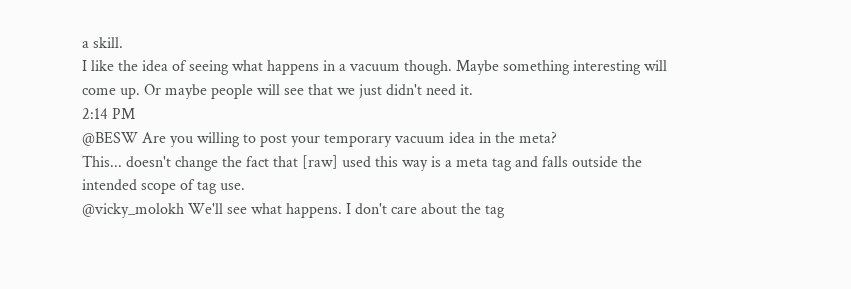a skill.
I like the idea of seeing what happens in a vacuum though. Maybe something interesting will come up. Or maybe people will see that we just didn't need it.
2:14 PM
@BESW Are you willing to post your temporary vacuum idea in the meta?
This... doesn't change the fact that [raw] used this way is a meta tag and falls outside the intended scope of tag use.
@vicky_molokh We'll see what happens. I don't care about the tag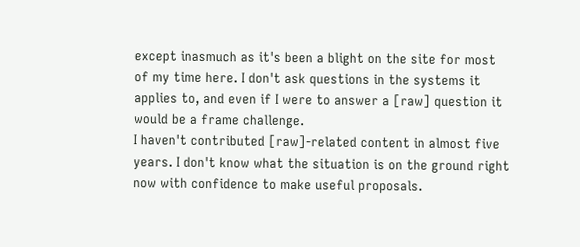except inasmuch as it's been a blight on the site for most of my time here. I don't ask questions in the systems it applies to, and even if I were to answer a [raw] question it would be a frame challenge.
I haven't contributed [raw]-related content in almost five years. I don't know what the situation is on the ground right now with confidence to make useful proposals.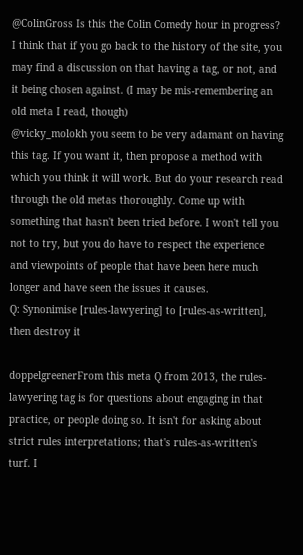@ColinGross Is this the Colin Comedy hour in progress? I think that if you go back to the history of the site, you may find a discussion on that having a tag, or not, and it being chosen against. (I may be mis-remembering an old meta I read, though)
@vicky_molokh you seem to be very adamant on having this tag. If you want it, then propose a method with which you think it will work. But do your research read through the old metas thoroughly. Come up with something that hasn't been tried before. I won't tell you not to try, but you do have to respect the experience and viewpoints of people that have been here much longer and have seen the issues it causes.
Q: Synonimise [rules-lawyering] to [rules-as-written], then destroy it

doppelgreenerFrom this meta Q from 2013, the rules-lawyering tag is for questions about engaging in that practice, or people doing so. It isn't for asking about strict rules interpretations; that's rules-as-written's turf. I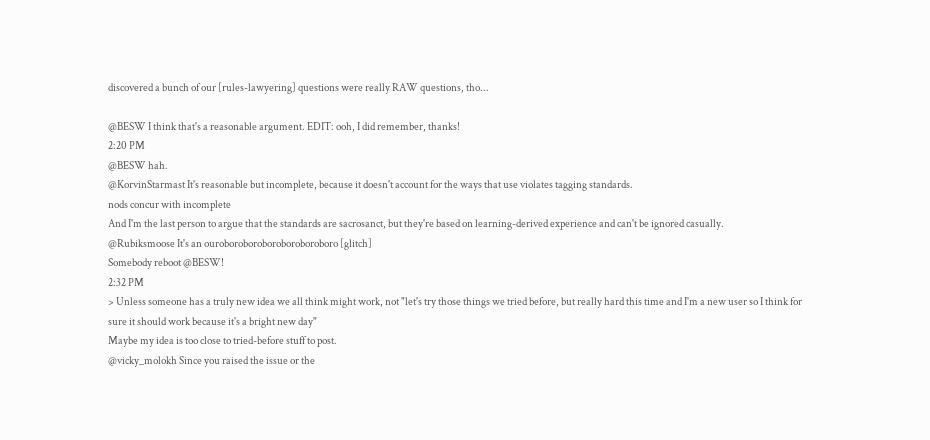discovered a bunch of our [rules-lawyering] questions were really RAW questions, tho...

@BESW I think that's a reasonable argument. EDIT: ooh, I did remember, thanks!
2:20 PM
@BESW hah.
@KorvinStarmast It's reasonable but incomplete, because it doesn't account for the ways that use violates tagging standards.
nods concur with incomplete
And I'm the last person to argue that the standards are sacrosanct, but they're based on learning-derived experience and can't be ignored casually.
@Rubiksmoose It's an ouroboroboroboroboroboroboro [glitch]
Somebody reboot @BESW!
2:32 PM
> Unless someone has a truly new idea we all think might work, not "let's try those things we tried before, but really hard this time and I'm a new user so I think for sure it should work because it's a bright new day"
Maybe my idea is too close to tried-before stuff to post.
@vicky_molokh Since you raised the issue or the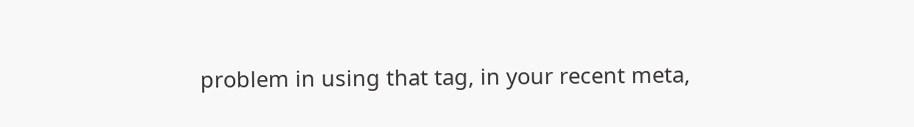problem in using that tag, in your recent meta,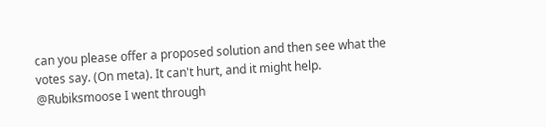can you please offer a proposed solution and then see what the votes say. (On meta). It can't hurt, and it might help.
@Rubiksmoose I went through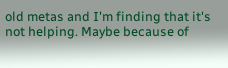old metas and I'm finding that it's not helping. Maybe because of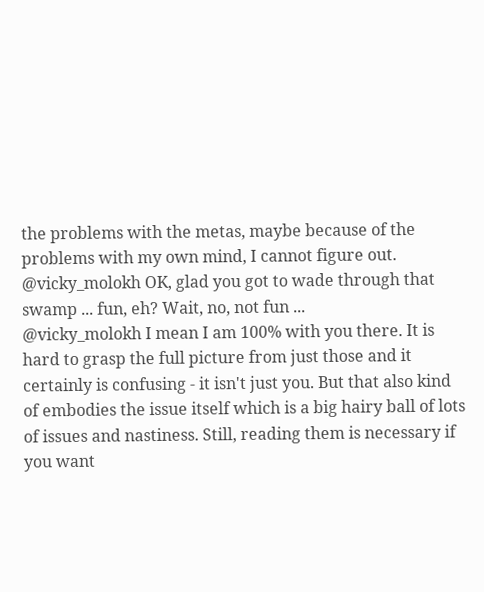the problems with the metas, maybe because of the problems with my own mind, I cannot figure out.
@vicky_molokh OK, glad you got to wade through that swamp ... fun, eh? Wait, no, not fun ...
@vicky_molokh I mean I am 100% with you there. It is hard to grasp the full picture from just those and it certainly is confusing - it isn't just you. But that also kind of embodies the issue itself which is a big hairy ball of lots of issues and nastiness. Still, reading them is necessary if you want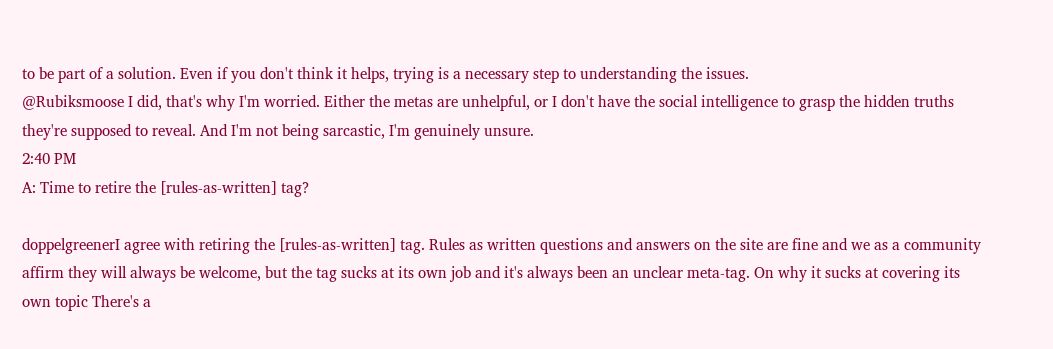to be part of a solution. Even if you don't think it helps, trying is a necessary step to understanding the issues.
@Rubiksmoose I did, that's why I'm worried. Either the metas are unhelpful, or I don't have the social intelligence to grasp the hidden truths they're supposed to reveal. And I'm not being sarcastic, I'm genuinely unsure.
2:40 PM
A: Time to retire the [rules-as-written] tag?

doppelgreenerI agree with retiring the [rules-as-written] tag. Rules as written questions and answers on the site are fine and we as a community affirm they will always be welcome, but the tag sucks at its own job and it's always been an unclear meta-tag. On why it sucks at covering its own topic There's a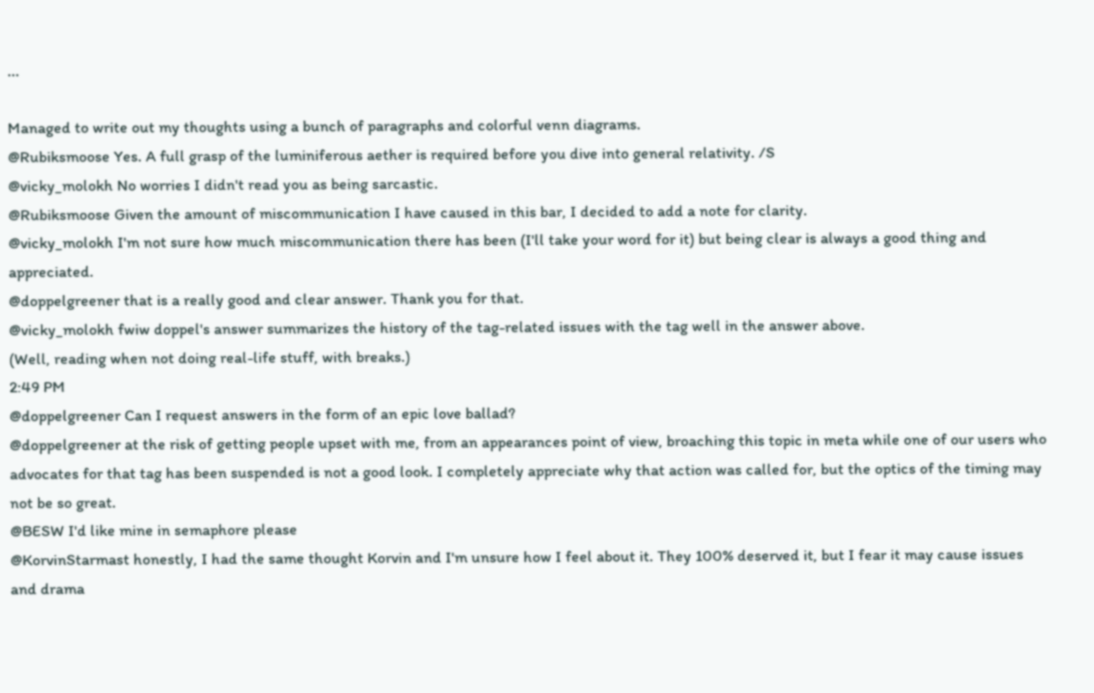...

Managed to write out my thoughts using a bunch of paragraphs and colorful venn diagrams.
@Rubiksmoose Yes. A full grasp of the luminiferous aether is required before you dive into general relativity. /S
@vicky_molokh No worries I didn't read you as being sarcastic.
@Rubiksmoose Given the amount of miscommunication I have caused in this bar, I decided to add a note for clarity.
@vicky_molokh I'm not sure how much miscommunication there has been (I'll take your word for it) but being clear is always a good thing and appreciated.
@doppelgreener that is a really good and clear answer. Thank you for that.
@vicky_molokh fwiw doppel's answer summarizes the history of the tag-related issues with the tag well in the answer above.
(Well, reading when not doing real-life stuff, with breaks.)
2:49 PM
@doppelgreener Can I request answers in the form of an epic love ballad?
@doppelgreener at the risk of getting people upset with me, from an appearances point of view, broaching this topic in meta while one of our users who advocates for that tag has been suspended is not a good look. I completely appreciate why that action was called for, but the optics of the timing may not be so great.
@BESW I'd like mine in semaphore please
@KorvinStarmast honestly, I had the same thought Korvin and I'm unsure how I feel about it. They 100% deserved it, but I fear it may cause issues and drama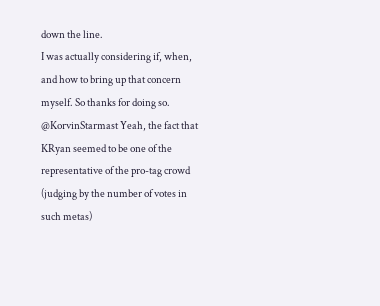down the line.
I was actually considering if, when, and how to bring up that concern myself. So thanks for doing so.
@KorvinStarmast Yeah, the fact that KRyan seemed to be one of the representative of the pro-tag crowd (judging by the number of votes in such metas)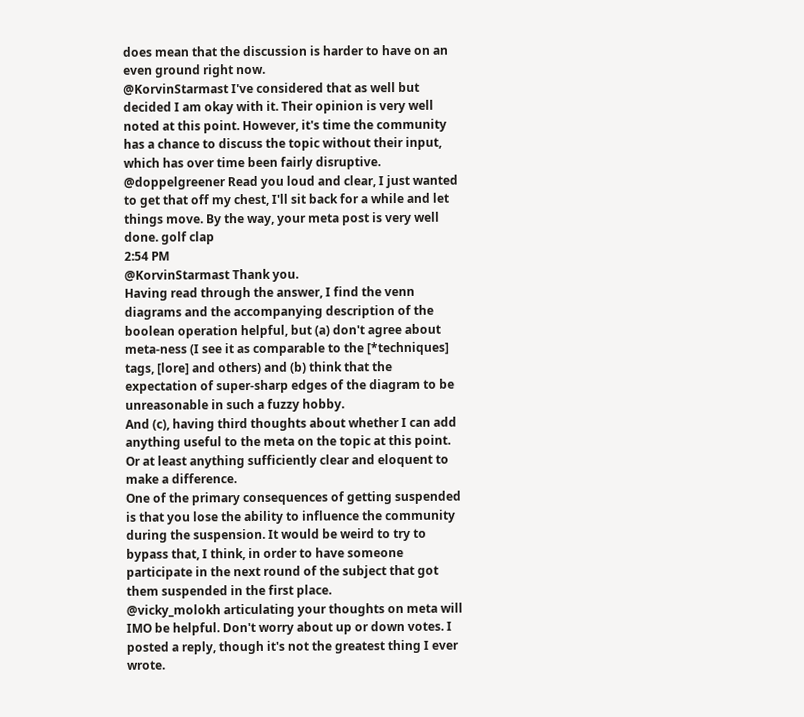does mean that the discussion is harder to have on an even ground right now.
@KorvinStarmast I've considered that as well but decided I am okay with it. Their opinion is very well noted at this point. However, it's time the community has a chance to discuss the topic without their input, which has over time been fairly disruptive.
@doppelgreener Read you loud and clear, I just wanted to get that off my chest, I'll sit back for a while and let things move. By the way, your meta post is very well done. golf clap
2:54 PM
@KorvinStarmast Thank you.
Having read through the answer, I find the venn diagrams and the accompanying description of the boolean operation helpful, but (a) don't agree about meta-ness (I see it as comparable to the [*techniques] tags, [lore] and others) and (b) think that the expectation of super-sharp edges of the diagram to be unreasonable in such a fuzzy hobby.
And (c), having third thoughts about whether I can add anything useful to the meta on the topic at this point.
Or at least anything sufficiently clear and eloquent to make a difference.
One of the primary consequences of getting suspended is that you lose the ability to influence the community during the suspension. It would be weird to try to bypass that, I think, in order to have someone participate in the next round of the subject that got them suspended in the first place.
@vicky_molokh articulating your thoughts on meta will IMO be helpful. Don't worry about up or down votes. I posted a reply, though it's not the greatest thing I ever wrote.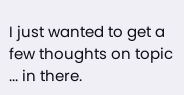I just wanted to get a few thoughts on topic ... in there.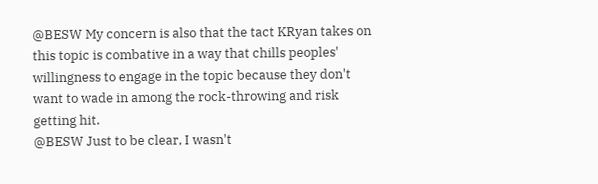@BESW My concern is also that the tact KRyan takes on this topic is combative in a way that chills peoples' willingness to engage in the topic because they don't want to wade in among the rock-throwing and risk getting hit.
@BESW Just to be clear, I wasn't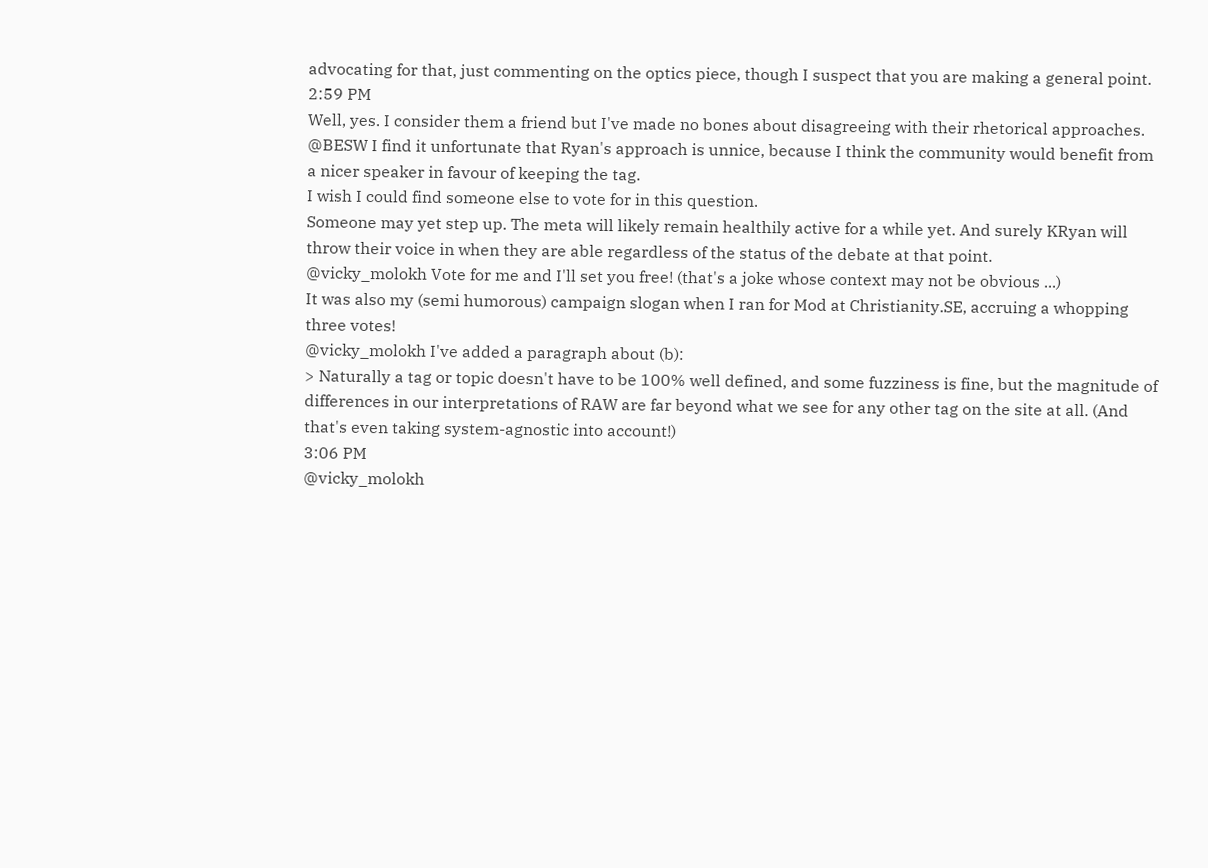advocating for that, just commenting on the optics piece, though I suspect that you are making a general point.
2:59 PM
Well, yes. I consider them a friend but I've made no bones about disagreeing with their rhetorical approaches.
@BESW I find it unfortunate that Ryan's approach is unnice, because I think the community would benefit from a nicer speaker in favour of keeping the tag.
I wish I could find someone else to vote for in this question.
Someone may yet step up. The meta will likely remain healthily active for a while yet. And surely KRyan will throw their voice in when they are able regardless of the status of the debate at that point.
@vicky_molokh Vote for me and I'll set you free! (that's a joke whose context may not be obvious ...)
It was also my (semi humorous) campaign slogan when I ran for Mod at Christianity.SE, accruing a whopping three votes!
@vicky_molokh I've added a paragraph about (b):
> Naturally a tag or topic doesn't have to be 100% well defined, and some fuzziness is fine, but the magnitude of differences in our interpretations of RAW are far beyond what we see for any other tag on the site at all. (And that's even taking system-agnostic into account!)
3:06 PM
@vicky_molokh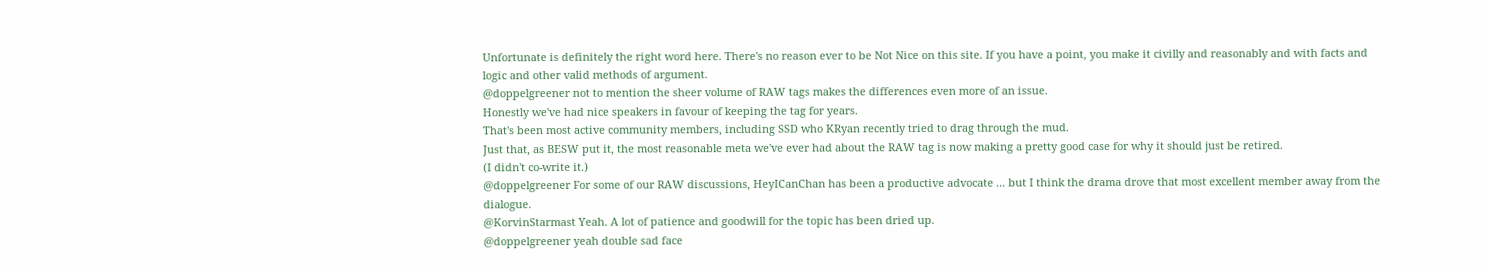Unfortunate is definitely the right word here. There's no reason ever to be Not Nice on this site. If you have a point, you make it civilly and reasonably and with facts and logic and other valid methods of argument.
@doppelgreener not to mention the sheer volume of RAW tags makes the differences even more of an issue.
Honestly we've had nice speakers in favour of keeping the tag for years.
That's been most active community members, including SSD who KRyan recently tried to drag through the mud.
Just that, as BESW put it, the most reasonable meta we've ever had about the RAW tag is now making a pretty good case for why it should just be retired.
(I didn't co-write it.)
@doppelgreener For some of our RAW discussions, HeyICanChan has been a productive advocate ... but I think the drama drove that most excellent member away from the dialogue.
@KorvinStarmast Yeah. A lot of patience and goodwill for the topic has been dried up.
@doppelgreener yeah double sad face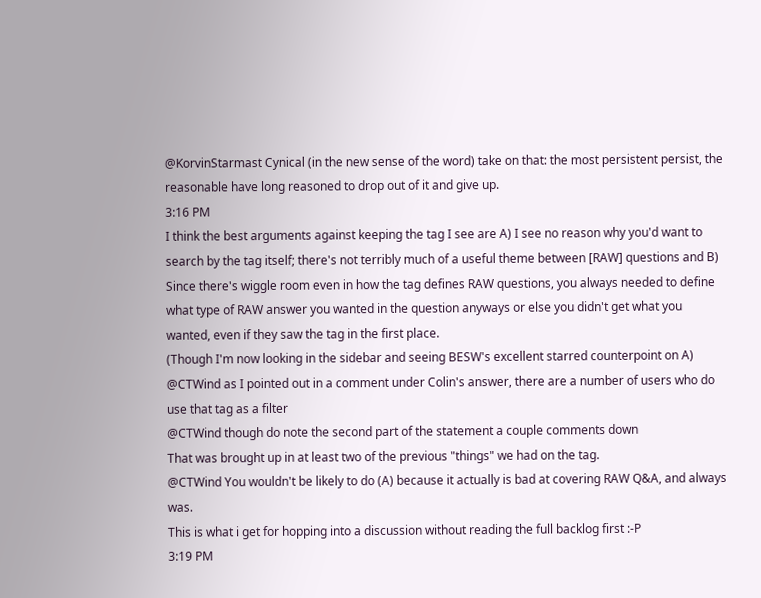@KorvinStarmast Cynical (in the new sense of the word) take on that: the most persistent persist, the reasonable have long reasoned to drop out of it and give up.
3:16 PM
I think the best arguments against keeping the tag I see are A) I see no reason why you'd want to search by the tag itself; there's not terribly much of a useful theme between [RAW] questions and B) Since there's wiggle room even in how the tag defines RAW questions, you always needed to define what type of RAW answer you wanted in the question anyways or else you didn't get what you wanted, even if they saw the tag in the first place.
(Though I'm now looking in the sidebar and seeing BESW's excellent starred counterpoint on A)
@CTWind as I pointed out in a comment under Colin's answer, there are a number of users who do use that tag as a filter
@CTWind though do note the second part of the statement a couple comments down
That was brought up in at least two of the previous "things" we had on the tag.
@CTWind You wouldn't be likely to do (A) because it actually is bad at covering RAW Q&A, and always was.
This is what i get for hopping into a discussion without reading the full backlog first :-P
3:19 PM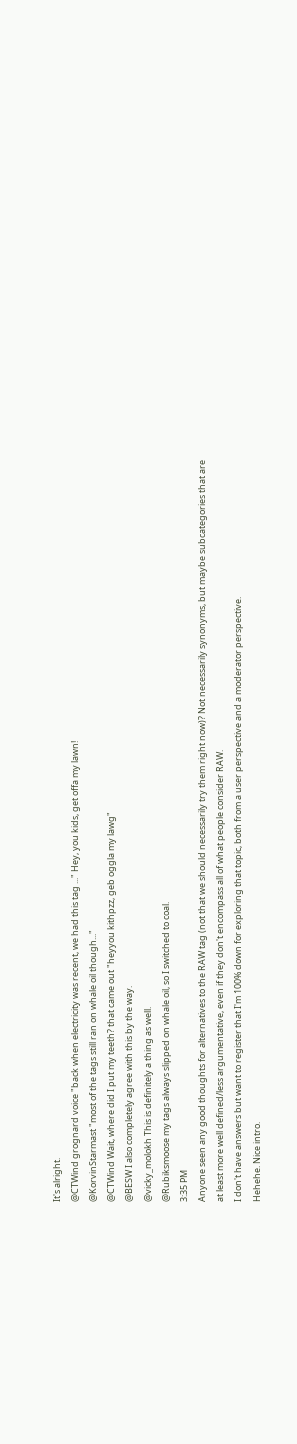It's alright.
@CTWind grognard voice "back when electricity was recent, we had this tag ..." Hey, you kids, get offa my lawn!
@KorvinStarmast "most of the tags still ran on whale oil though..."
@CTWind Wait, where did I put my teeth? that came out "heyyou kithpzz, geb oggla my lawg"
@BESW I also completely agree with this by the way.
@vicky_molokh This is definitely a thing as well.
@Rubiksmoose my tags always slipped on whale oil, so I switched to coal.
3:35 PM
Anyone seen any good thoughts for alternatives to the RAW tag (not that we should necessarily try them right now)? Not necessarily synonyms, but maybe subcategories that are at least more well defined/less argumentative, even if they don't encompass all of what people consider RAW.
I don't have answers but want to register that I'm 100% down for exploring that topic, both from a user perspective and a moderator perspective.
Hehehe. Nice intro.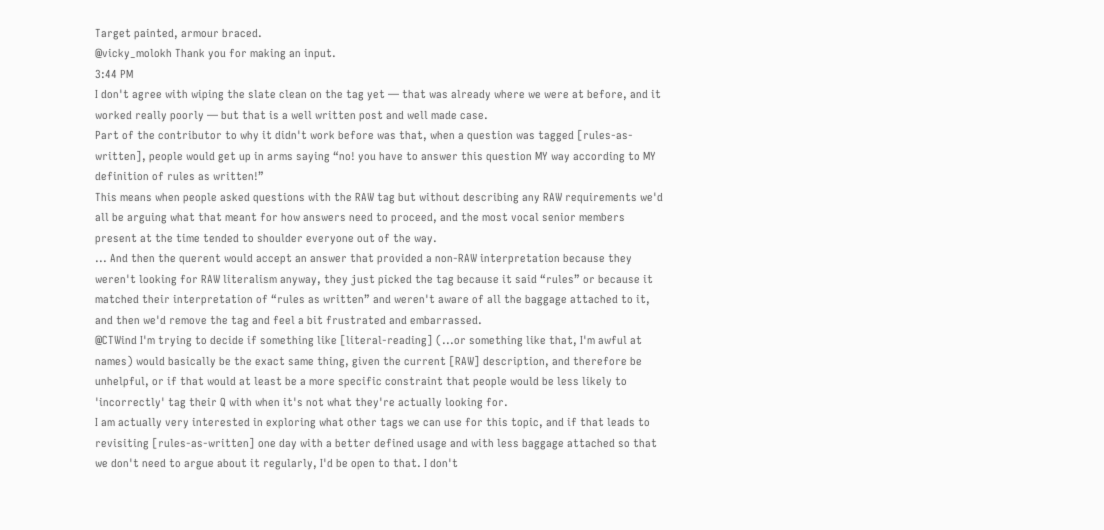Target painted, armour braced.
@vicky_molokh Thank you for making an input.
3:44 PM
I don't agree with wiping the slate clean on the tag yet — that was already where we were at before, and it worked really poorly — but that is a well written post and well made case.
Part of the contributor to why it didn't work before was that, when a question was tagged [rules-as-written], people would get up in arms saying “no! you have to answer this question MY way according to MY definition of rules as written!”
This means when people asked questions with the RAW tag but without describing any RAW requirements we'd all be arguing what that meant for how answers need to proceed, and the most vocal senior members present at the time tended to shoulder everyone out of the way.
... And then the querent would accept an answer that provided a non-RAW interpretation because they weren't looking for RAW literalism anyway, they just picked the tag because it said “rules” or because it matched their interpretation of “rules as written” and weren't aware of all the baggage attached to it, and then we'd remove the tag and feel a bit frustrated and embarrassed.
@CTWind I'm trying to decide if something like [literal-reading] (...or something like that, I'm awful at names) would basically be the exact same thing, given the current [RAW] description, and therefore be unhelpful, or if that would at least be a more specific constraint that people would be less likely to 'incorrectly' tag their Q with when it's not what they're actually looking for.
I am actually very interested in exploring what other tags we can use for this topic, and if that leads to revisiting [rules-as-written] one day with a better defined usage and with less baggage attached so that we don't need to argue about it regularly, I'd be open to that. I don't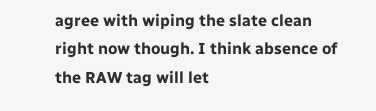agree with wiping the slate clean right now though. I think absence of the RAW tag will let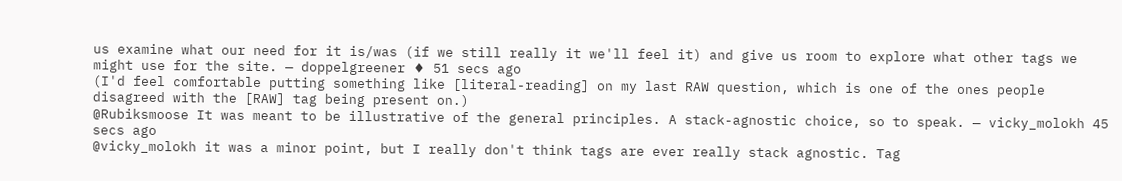us examine what our need for it is/was (if we still really it we'll feel it) and give us room to explore what other tags we might use for the site. — doppelgreener ♦ 51 secs ago
(I'd feel comfortable putting something like [literal-reading] on my last RAW question, which is one of the ones people disagreed with the [RAW] tag being present on.)
@Rubiksmoose It was meant to be illustrative of the general principles. A stack-agnostic choice, so to speak. — vicky_molokh 45 secs ago
@vicky_molokh it was a minor point, but I really don't think tags are ever really stack agnostic. Tag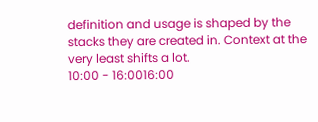definition and usage is shaped by the stacks they are created in. Context at the very least shifts a lot.
10:00 - 16:0016:00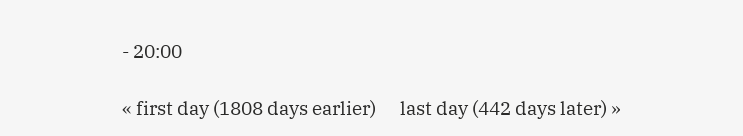- 20:00

« first day (1808 days earlier)      last day (442 days later) »